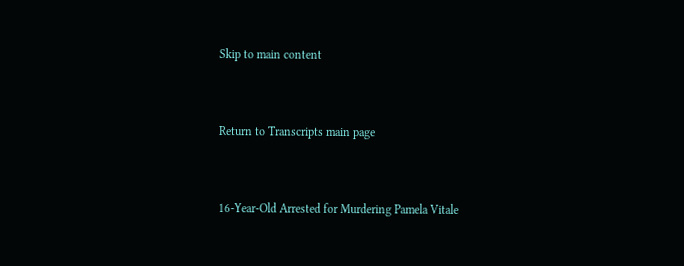Skip to main content


Return to Transcripts main page


16-Year-Old Arrested for Murdering Pamela Vitale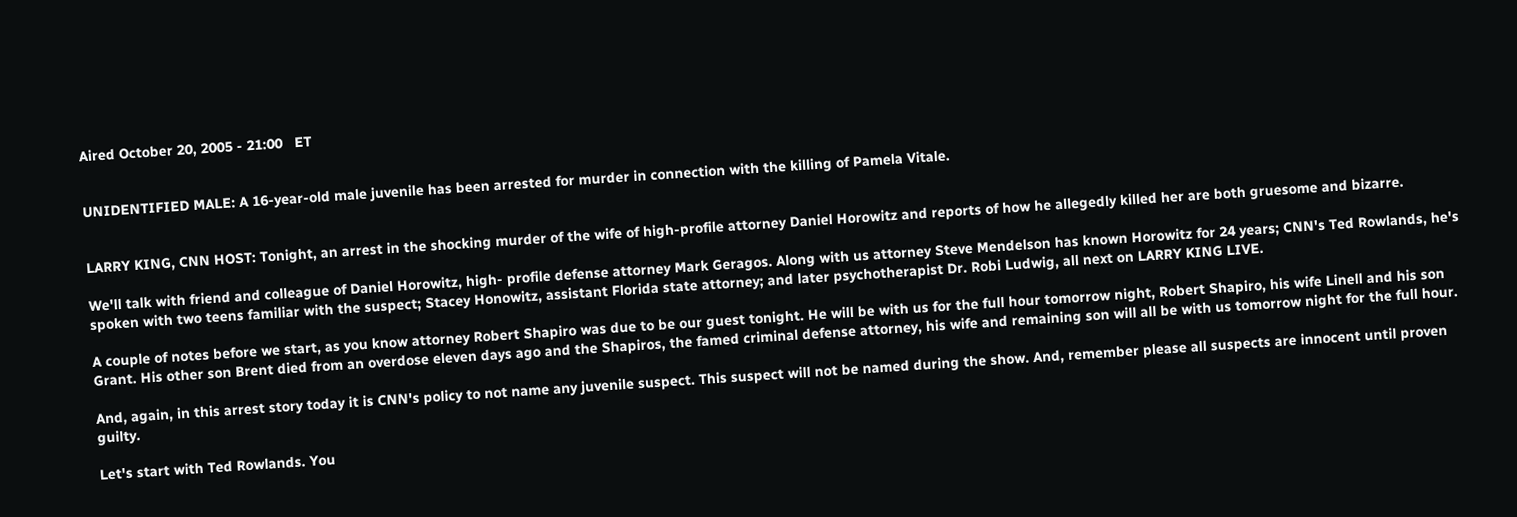Aired October 20, 2005 - 21:00   ET


UNIDENTIFIED MALE: A 16-year-old male juvenile has been arrested for murder in connection with the killing of Pamela Vitale.


LARRY KING, CNN HOST: Tonight, an arrest in the shocking murder of the wife of high-profile attorney Daniel Horowitz and reports of how he allegedly killed her are both gruesome and bizarre.

We'll talk with friend and colleague of Daniel Horowitz, high- profile defense attorney Mark Geragos. Along with us attorney Steve Mendelson has known Horowitz for 24 years; CNN's Ted Rowlands, he's spoken with two teens familiar with the suspect; Stacey Honowitz, assistant Florida state attorney; and later psychotherapist Dr. Robi Ludwig, all next on LARRY KING LIVE.

A couple of notes before we start, as you know attorney Robert Shapiro was due to be our guest tonight. He will be with us for the full hour tomorrow night, Robert Shapiro, his wife Linell and his son Grant. His other son Brent died from an overdose eleven days ago and the Shapiros, the famed criminal defense attorney, his wife and remaining son will all be with us tomorrow night for the full hour.

And, again, in this arrest story today it is CNN's policy to not name any juvenile suspect. This suspect will not be named during the show. And, remember please all suspects are innocent until proven guilty.

Let's start with Ted Rowlands. You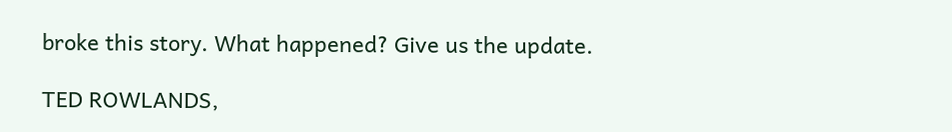broke this story. What happened? Give us the update.

TED ROWLANDS,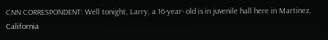CNN CORRESPONDENT: Well tonight, Larry, a 16-year- old is in juvenile hall here in Martinez, California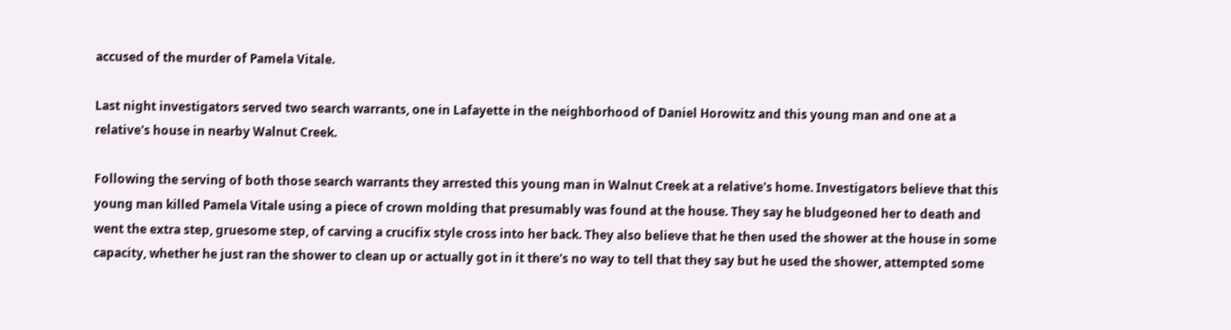accused of the murder of Pamela Vitale.

Last night investigators served two search warrants, one in Lafayette in the neighborhood of Daniel Horowitz and this young man and one at a relative's house in nearby Walnut Creek.

Following the serving of both those search warrants they arrested this young man in Walnut Creek at a relative's home. Investigators believe that this young man killed Pamela Vitale using a piece of crown molding that presumably was found at the house. They say he bludgeoned her to death and went the extra step, gruesome step, of carving a crucifix style cross into her back. They also believe that he then used the shower at the house in some capacity, whether he just ran the shower to clean up or actually got in it there's no way to tell that they say but he used the shower, attempted some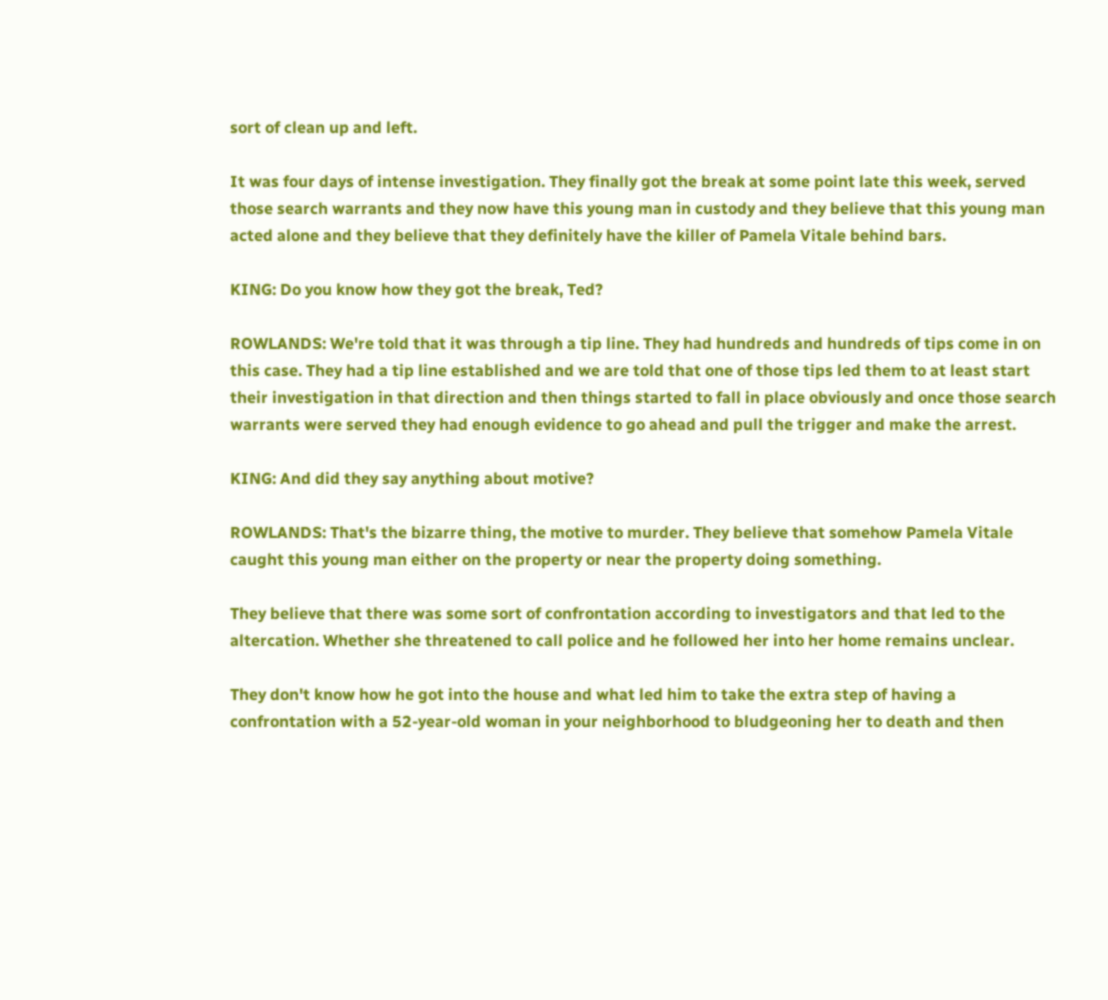sort of clean up and left.

It was four days of intense investigation. They finally got the break at some point late this week, served those search warrants and they now have this young man in custody and they believe that this young man acted alone and they believe that they definitely have the killer of Pamela Vitale behind bars.

KING: Do you know how they got the break, Ted?

ROWLANDS: We're told that it was through a tip line. They had hundreds and hundreds of tips come in on this case. They had a tip line established and we are told that one of those tips led them to at least start their investigation in that direction and then things started to fall in place obviously and once those search warrants were served they had enough evidence to go ahead and pull the trigger and make the arrest.

KING: And did they say anything about motive?

ROWLANDS: That's the bizarre thing, the motive to murder. They believe that somehow Pamela Vitale caught this young man either on the property or near the property doing something.

They believe that there was some sort of confrontation according to investigators and that led to the altercation. Whether she threatened to call police and he followed her into her home remains unclear.

They don't know how he got into the house and what led him to take the extra step of having a confrontation with a 52-year-old woman in your neighborhood to bludgeoning her to death and then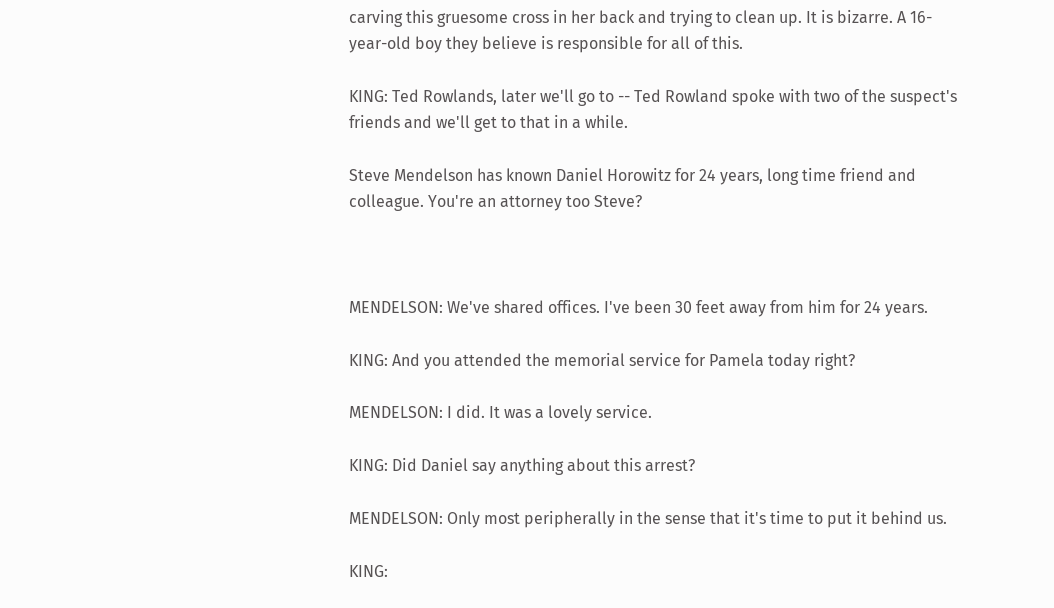carving this gruesome cross in her back and trying to clean up. It is bizarre. A 16-year-old boy they believe is responsible for all of this.

KING: Ted Rowlands, later we'll go to -- Ted Rowland spoke with two of the suspect's friends and we'll get to that in a while.

Steve Mendelson has known Daniel Horowitz for 24 years, long time friend and colleague. You're an attorney too Steve?



MENDELSON: We've shared offices. I've been 30 feet away from him for 24 years.

KING: And you attended the memorial service for Pamela today right?

MENDELSON: I did. It was a lovely service.

KING: Did Daniel say anything about this arrest?

MENDELSON: Only most peripherally in the sense that it's time to put it behind us.

KING: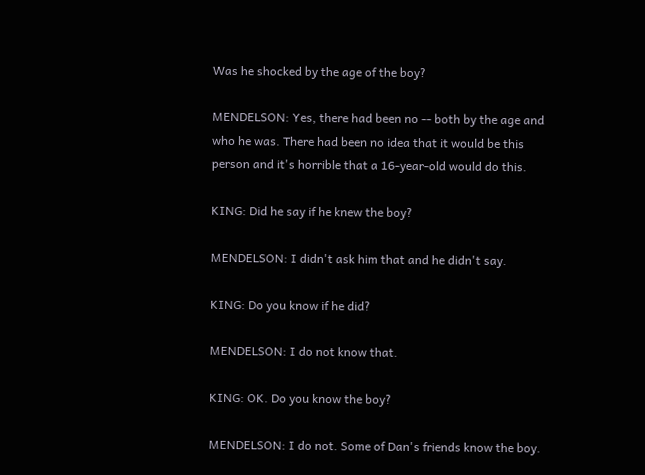Was he shocked by the age of the boy?

MENDELSON: Yes, there had been no -- both by the age and who he was. There had been no idea that it would be this person and it's horrible that a 16-year-old would do this.

KING: Did he say if he knew the boy?

MENDELSON: I didn't ask him that and he didn't say.

KING: Do you know if he did?

MENDELSON: I do not know that.

KING: OK. Do you know the boy?

MENDELSON: I do not. Some of Dan's friends know the boy.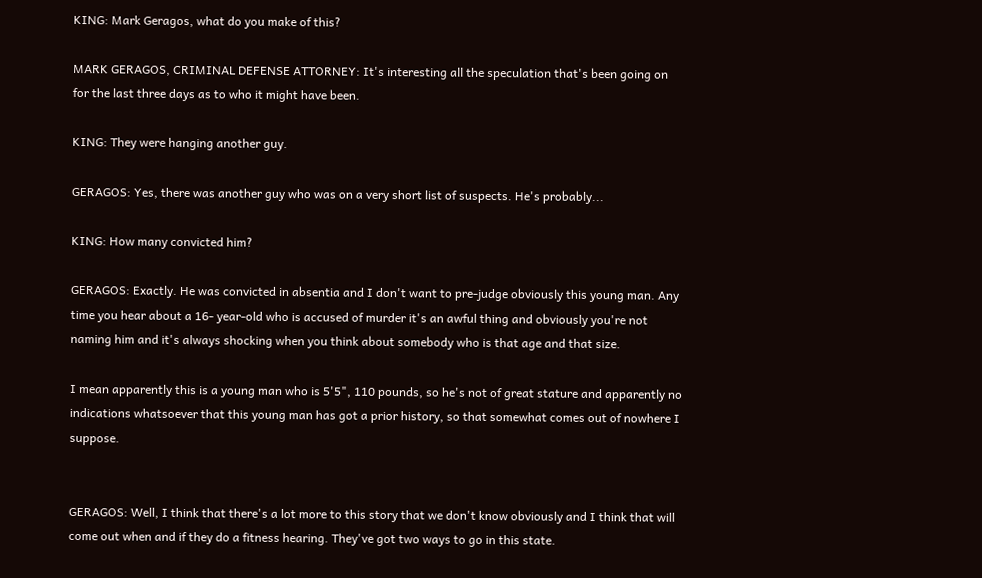KING: Mark Geragos, what do you make of this?

MARK GERAGOS, CRIMINAL DEFENSE ATTORNEY: It's interesting all the speculation that's been going on for the last three days as to who it might have been.

KING: They were hanging another guy.

GERAGOS: Yes, there was another guy who was on a very short list of suspects. He's probably...

KING: How many convicted him?

GERAGOS: Exactly. He was convicted in absentia and I don't want to pre-judge obviously this young man. Any time you hear about a 16- year-old who is accused of murder it's an awful thing and obviously you're not naming him and it's always shocking when you think about somebody who is that age and that size.

I mean apparently this is a young man who is 5'5", 110 pounds, so he's not of great stature and apparently no indications whatsoever that this young man has got a prior history, so that somewhat comes out of nowhere I suppose.


GERAGOS: Well, I think that there's a lot more to this story that we don't know obviously and I think that will come out when and if they do a fitness hearing. They've got two ways to go in this state.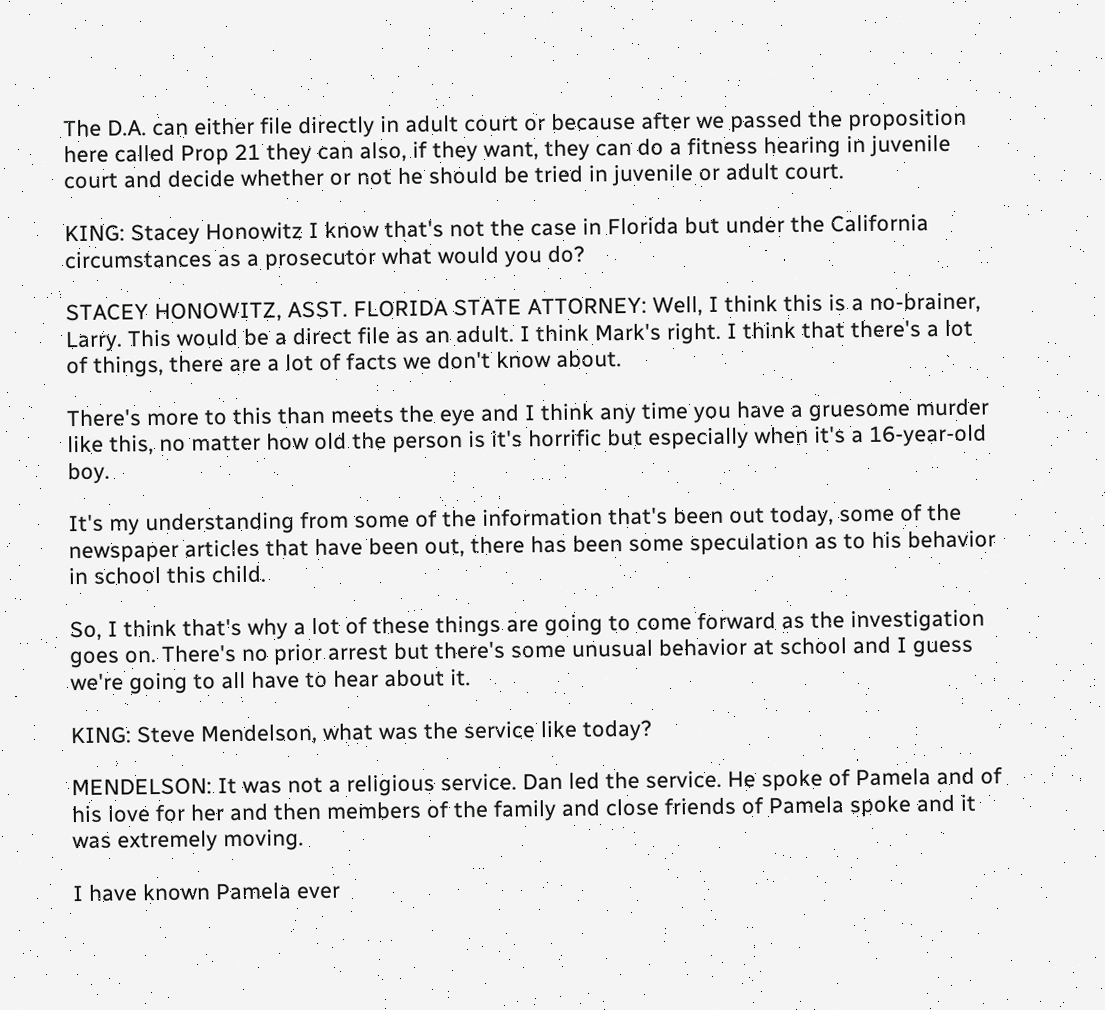The D.A. can either file directly in adult court or because after we passed the proposition here called Prop 21 they can also, if they want, they can do a fitness hearing in juvenile court and decide whether or not he should be tried in juvenile or adult court.

KING: Stacey Honowitz I know that's not the case in Florida but under the California circumstances as a prosecutor what would you do?

STACEY HONOWITZ, ASST. FLORIDA STATE ATTORNEY: Well, I think this is a no-brainer, Larry. This would be a direct file as an adult. I think Mark's right. I think that there's a lot of things, there are a lot of facts we don't know about.

There's more to this than meets the eye and I think any time you have a gruesome murder like this, no matter how old the person is it's horrific but especially when it's a 16-year-old boy.

It's my understanding from some of the information that's been out today, some of the newspaper articles that have been out, there has been some speculation as to his behavior in school this child.

So, I think that's why a lot of these things are going to come forward as the investigation goes on. There's no prior arrest but there's some unusual behavior at school and I guess we're going to all have to hear about it.

KING: Steve Mendelson, what was the service like today?

MENDELSON: It was not a religious service. Dan led the service. He spoke of Pamela and of his love for her and then members of the family and close friends of Pamela spoke and it was extremely moving.

I have known Pamela ever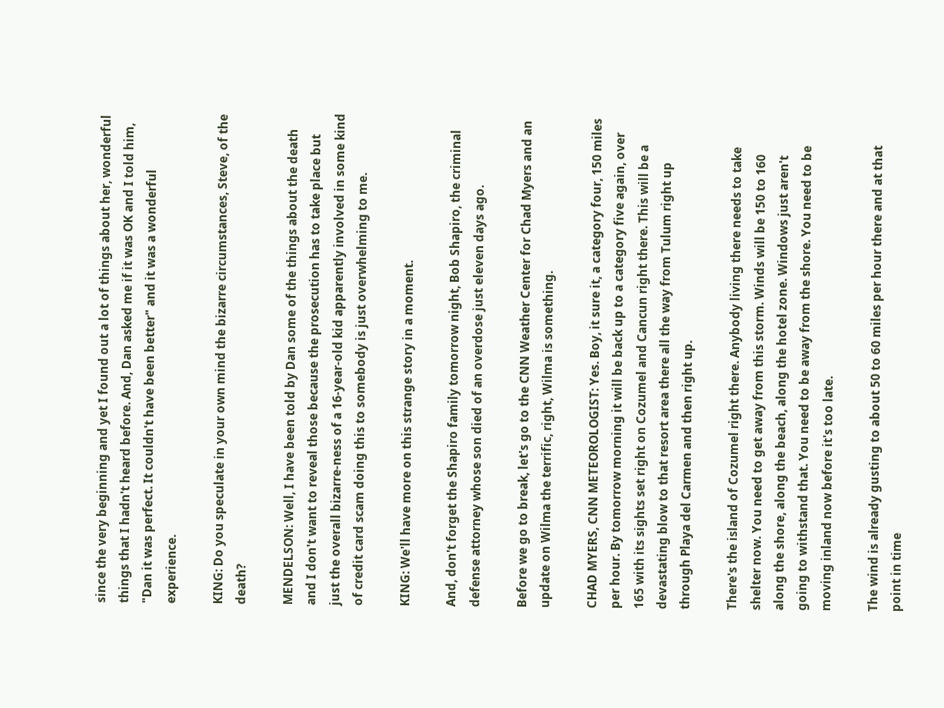since the very beginning and yet I found out a lot of things about her, wonderful things that I hadn't heard before. And, Dan asked me if it was OK and I told him, "Dan it was perfect. It couldn't have been better" and it was a wonderful experience.

KING: Do you speculate in your own mind the bizarre circumstances, Steve, of the death?

MENDELSON: Well, I have been told by Dan some of the things about the death and I don't want to reveal those because the prosecution has to take place but just the overall bizarre-ness of a 16-year-old kid apparently involved in some kind of credit card scam doing this to somebody is just overwhelming to me.

KING: We'll have more on this strange story in a moment.

And, don't forget the Shapiro family tomorrow night, Bob Shapiro, the criminal defense attorney whose son died of an overdose just eleven days ago.

Before we go to break, let's go to the CNN Weather Center for Chad Myers and an update on Wilma the terrific, right, Wilma is something.

CHAD MYERS, CNN METEOROLOGIST: Yes. Boy, it sure it, a category four, 150 miles per hour. By tomorrow morning it will be back up to a category five again, over 165 with its sights set right on Cozumel and Cancun right there. This will be a devastating blow to that resort area there all the way from Tulum right up through Playa del Carmen and then right up.

There's the island of Cozumel right there. Anybody living there needs to take shelter now. You need to get away from this storm. Winds will be 150 to 160 along the shore, along the beach, along the hotel zone. Windows just aren't going to withstand that. You need to be away from the shore. You need to be moving inland now before it's too late.

The wind is already gusting to about 50 to 60 miles per hour there and at that point in time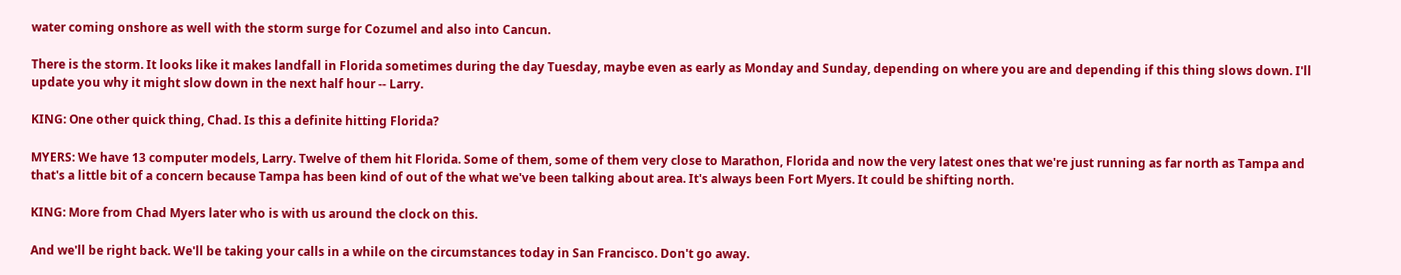water coming onshore as well with the storm surge for Cozumel and also into Cancun.

There is the storm. It looks like it makes landfall in Florida sometimes during the day Tuesday, maybe even as early as Monday and Sunday, depending on where you are and depending if this thing slows down. I'll update you why it might slow down in the next half hour -- Larry.

KING: One other quick thing, Chad. Is this a definite hitting Florida?

MYERS: We have 13 computer models, Larry. Twelve of them hit Florida. Some of them, some of them very close to Marathon, Florida and now the very latest ones that we're just running as far north as Tampa and that's a little bit of a concern because Tampa has been kind of out of the what we've been talking about area. It's always been Fort Myers. It could be shifting north.

KING: More from Chad Myers later who is with us around the clock on this.

And we'll be right back. We'll be taking your calls in a while on the circumstances today in San Francisco. Don't go away.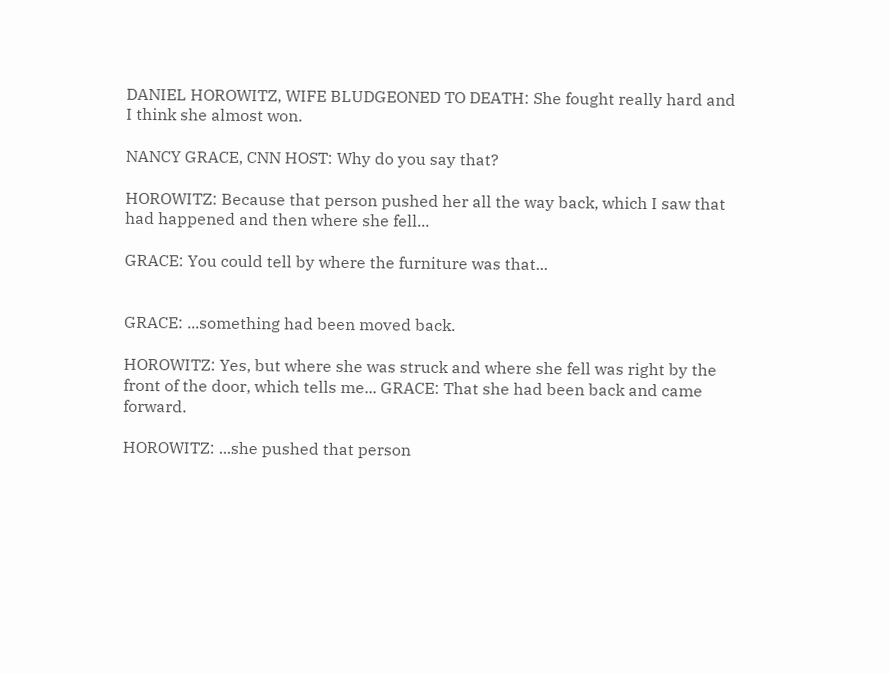DANIEL HOROWITZ, WIFE BLUDGEONED TO DEATH: She fought really hard and I think she almost won.

NANCY GRACE, CNN HOST: Why do you say that?

HOROWITZ: Because that person pushed her all the way back, which I saw that had happened and then where she fell...

GRACE: You could tell by where the furniture was that...


GRACE: ...something had been moved back.

HOROWITZ: Yes, but where she was struck and where she fell was right by the front of the door, which tells me... GRACE: That she had been back and came forward.

HOROWITZ: ...she pushed that person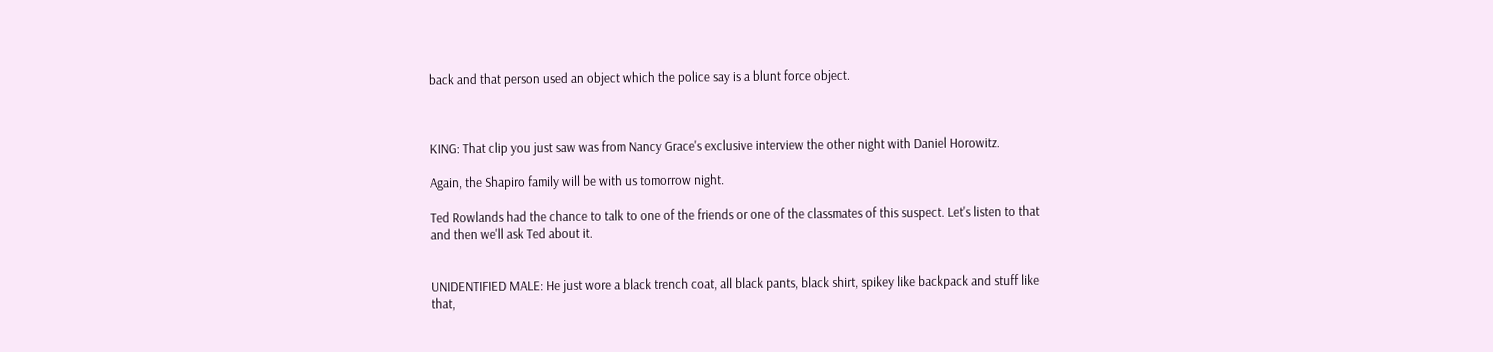back and that person used an object which the police say is a blunt force object.



KING: That clip you just saw was from Nancy Grace's exclusive interview the other night with Daniel Horowitz.

Again, the Shapiro family will be with us tomorrow night.

Ted Rowlands had the chance to talk to one of the friends or one of the classmates of this suspect. Let's listen to that and then we'll ask Ted about it.


UNIDENTIFIED MALE: He just wore a black trench coat, all black pants, black shirt, spikey like backpack and stuff like that,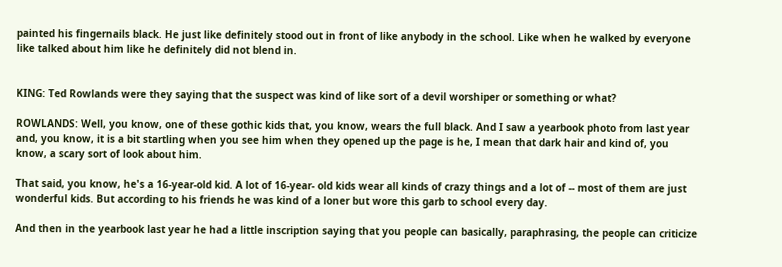painted his fingernails black. He just like definitely stood out in front of like anybody in the school. Like when he walked by everyone like talked about him like he definitely did not blend in.


KING: Ted Rowlands were they saying that the suspect was kind of like sort of a devil worshiper or something or what?

ROWLANDS: Well, you know, one of these gothic kids that, you know, wears the full black. And I saw a yearbook photo from last year and, you know, it is a bit startling when you see him when they opened up the page is he, I mean that dark hair and kind of, you know, a scary sort of look about him.

That said, you know, he's a 16-year-old kid. A lot of 16-year- old kids wear all kinds of crazy things and a lot of -- most of them are just wonderful kids. But according to his friends he was kind of a loner but wore this garb to school every day.

And then in the yearbook last year he had a little inscription saying that you people can basically, paraphrasing, the people can criticize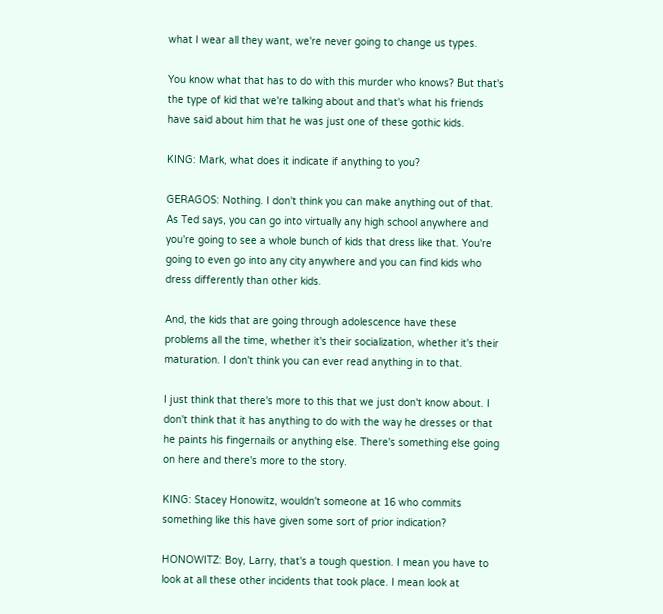what I wear all they want, we're never going to change us types.

You know what that has to do with this murder who knows? But that's the type of kid that we're talking about and that's what his friends have said about him that he was just one of these gothic kids.

KING: Mark, what does it indicate if anything to you?

GERAGOS: Nothing. I don't think you can make anything out of that. As Ted says, you can go into virtually any high school anywhere and you're going to see a whole bunch of kids that dress like that. You're going to even go into any city anywhere and you can find kids who dress differently than other kids.

And, the kids that are going through adolescence have these problems all the time, whether it's their socialization, whether it's their maturation. I don't think you can ever read anything in to that.

I just think that there's more to this that we just don't know about. I don't think that it has anything to do with the way he dresses or that he paints his fingernails or anything else. There's something else going on here and there's more to the story.

KING: Stacey Honowitz, wouldn't someone at 16 who commits something like this have given some sort of prior indication?

HONOWITZ: Boy, Larry, that's a tough question. I mean you have to look at all these other incidents that took place. I mean look at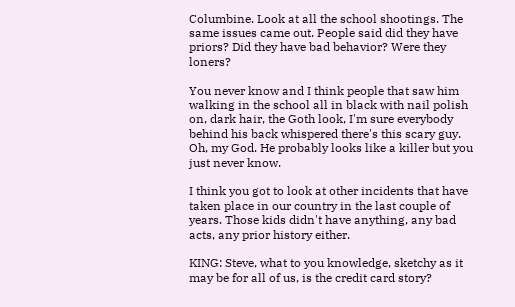Columbine. Look at all the school shootings. The same issues came out. People said did they have priors? Did they have bad behavior? Were they loners?

You never know and I think people that saw him walking in the school all in black with nail polish on, dark hair, the Goth look, I'm sure everybody behind his back whispered there's this scary guy. Oh, my God. He probably looks like a killer but you just never know.

I think you got to look at other incidents that have taken place in our country in the last couple of years. Those kids didn't have anything, any bad acts, any prior history either.

KING: Steve, what to you knowledge, sketchy as it may be for all of us, is the credit card story?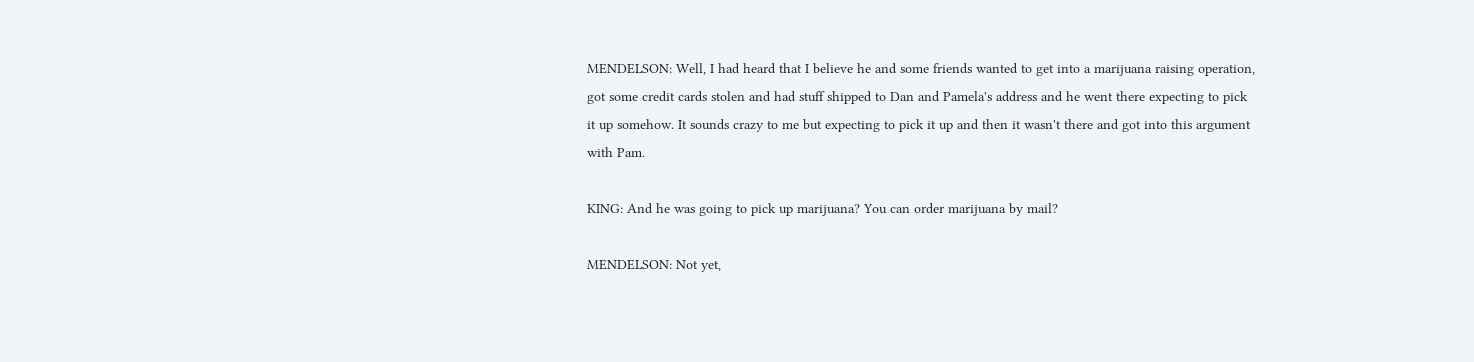MENDELSON: Well, I had heard that I believe he and some friends wanted to get into a marijuana raising operation, got some credit cards stolen and had stuff shipped to Dan and Pamela's address and he went there expecting to pick it up somehow. It sounds crazy to me but expecting to pick it up and then it wasn't there and got into this argument with Pam.

KING: And he was going to pick up marijuana? You can order marijuana by mail?

MENDELSON: Not yet,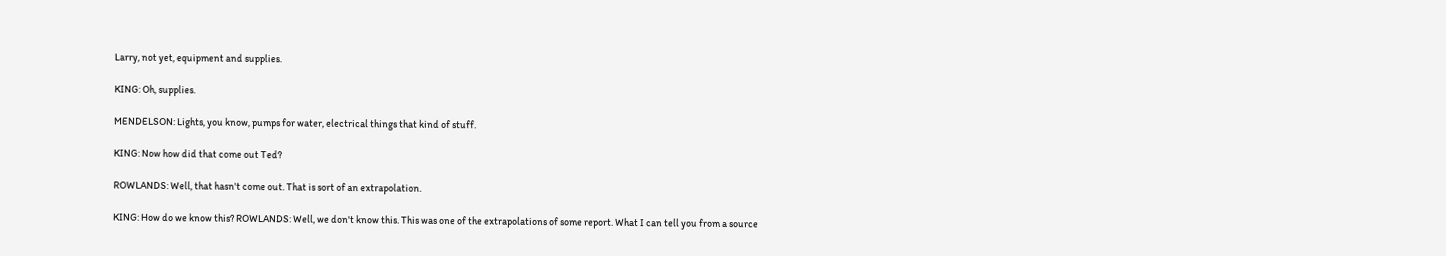Larry, not yet, equipment and supplies.

KING: Oh, supplies.

MENDELSON: Lights, you know, pumps for water, electrical things that kind of stuff.

KING: Now how did that come out Ted?

ROWLANDS: Well, that hasn't come out. That is sort of an extrapolation.

KING: How do we know this? ROWLANDS: Well, we don't know this. This was one of the extrapolations of some report. What I can tell you from a source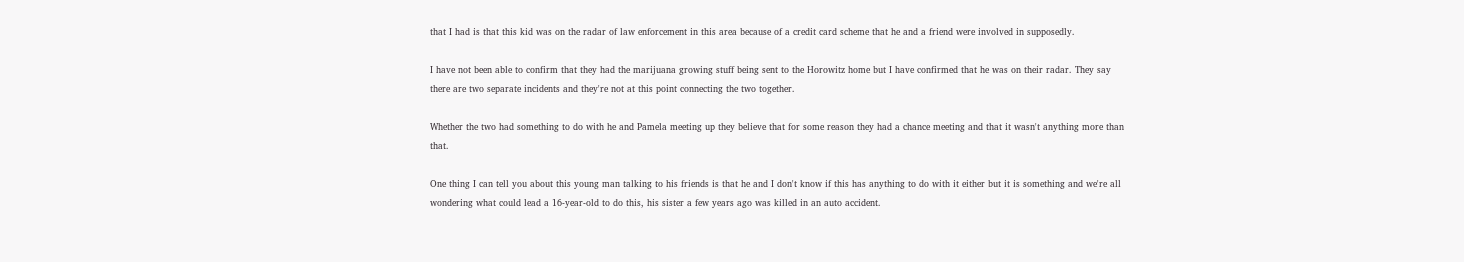that I had is that this kid was on the radar of law enforcement in this area because of a credit card scheme that he and a friend were involved in supposedly.

I have not been able to confirm that they had the marijuana growing stuff being sent to the Horowitz home but I have confirmed that he was on their radar. They say there are two separate incidents and they're not at this point connecting the two together.

Whether the two had something to do with he and Pamela meeting up they believe that for some reason they had a chance meeting and that it wasn't anything more than that.

One thing I can tell you about this young man talking to his friends is that he and I don't know if this has anything to do with it either but it is something and we're all wondering what could lead a 16-year-old to do this, his sister a few years ago was killed in an auto accident.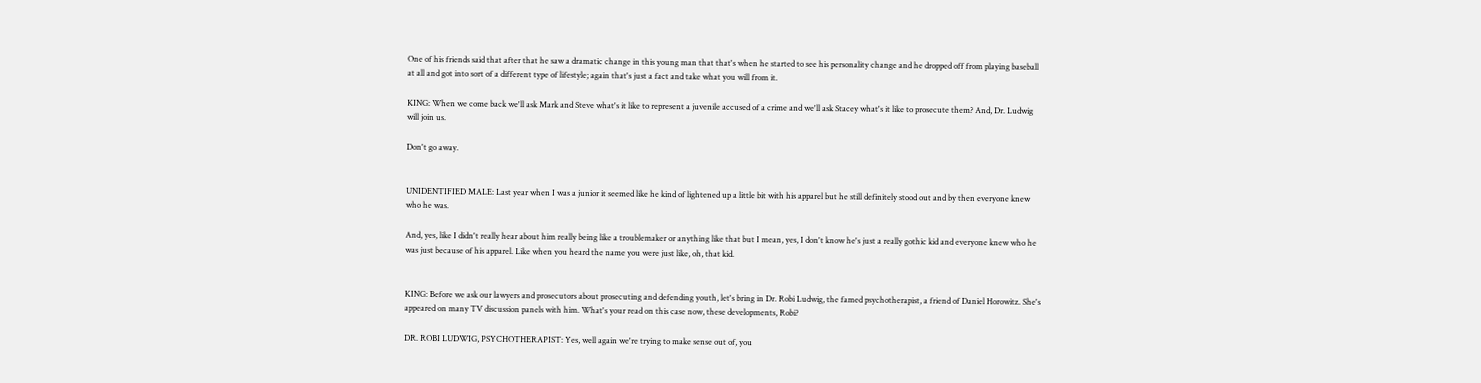One of his friends said that after that he saw a dramatic change in this young man that that's when he started to see his personality change and he dropped off from playing baseball at all and got into sort of a different type of lifestyle; again that's just a fact and take what you will from it.

KING: When we come back we'll ask Mark and Steve what's it like to represent a juvenile accused of a crime and we'll ask Stacey what's it like to prosecute them? And, Dr. Ludwig will join us.

Don't go away.


UNIDENTIFIED MALE: Last year when I was a junior it seemed like he kind of lightened up a little bit with his apparel but he still definitely stood out and by then everyone knew who he was.

And, yes, like I didn't really hear about him really being like a troublemaker or anything like that but I mean, yes, I don't know he's just a really gothic kid and everyone knew who he was just because of his apparel. Like when you heard the name you were just like, oh, that kid.


KING: Before we ask our lawyers and prosecutors about prosecuting and defending youth, let's bring in Dr. Robi Ludwig, the famed psychotherapist, a friend of Daniel Horowitz. She's appeared on many TV discussion panels with him. What's your read on this case now, these developments, Robi?

DR. ROBI LUDWIG, PSYCHOTHERAPIST: Yes, well again we're trying to make sense out of, you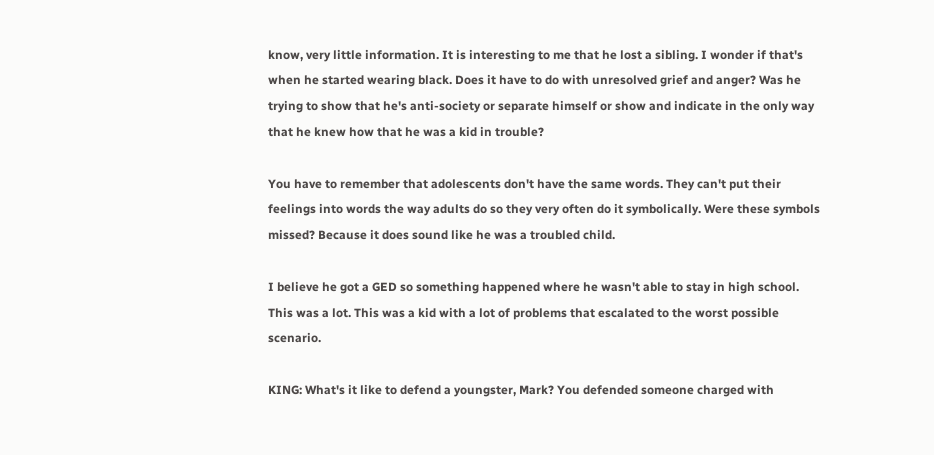know, very little information. It is interesting to me that he lost a sibling. I wonder if that's when he started wearing black. Does it have to do with unresolved grief and anger? Was he trying to show that he's anti-society or separate himself or show and indicate in the only way that he knew how that he was a kid in trouble?

You have to remember that adolescents don't have the same words. They can't put their feelings into words the way adults do so they very often do it symbolically. Were these symbols missed? Because it does sound like he was a troubled child.

I believe he got a GED so something happened where he wasn't able to stay in high school. This was a lot. This was a kid with a lot of problems that escalated to the worst possible scenario.

KING: What's it like to defend a youngster, Mark? You defended someone charged with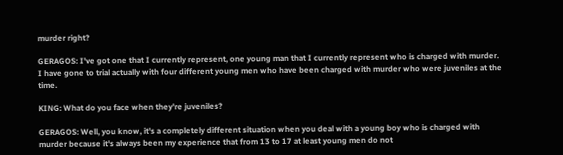murder right?

GERAGOS: I've got one that I currently represent, one young man that I currently represent who is charged with murder. I have gone to trial actually with four different young men who have been charged with murder who were juveniles at the time.

KING: What do you face when they're juveniles?

GERAGOS: Well, you know, it's a completely different situation when you deal with a young boy who is charged with murder because it's always been my experience that from 13 to 17 at least young men do not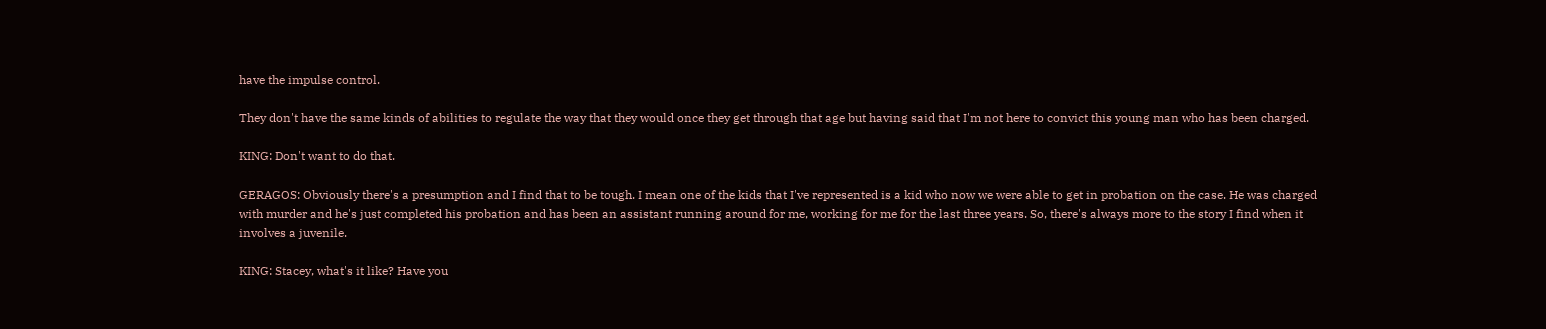have the impulse control.

They don't have the same kinds of abilities to regulate the way that they would once they get through that age but having said that I'm not here to convict this young man who has been charged.

KING: Don't want to do that.

GERAGOS: Obviously there's a presumption and I find that to be tough. I mean one of the kids that I've represented is a kid who now we were able to get in probation on the case. He was charged with murder and he's just completed his probation and has been an assistant running around for me, working for me for the last three years. So, there's always more to the story I find when it involves a juvenile.

KING: Stacey, what's it like? Have you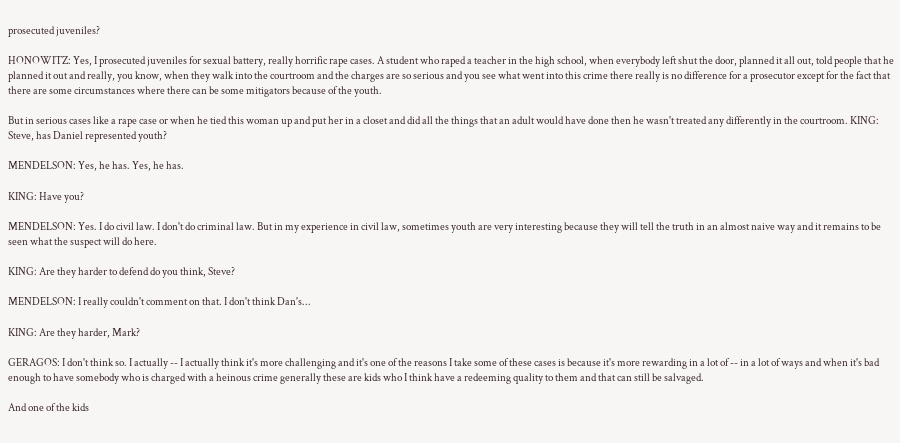prosecuted juveniles?

HONOWITZ: Yes, I prosecuted juveniles for sexual battery, really horrific rape cases. A student who raped a teacher in the high school, when everybody left shut the door, planned it all out, told people that he planned it out and really, you know, when they walk into the courtroom and the charges are so serious and you see what went into this crime there really is no difference for a prosecutor except for the fact that there are some circumstances where there can be some mitigators because of the youth.

But in serious cases like a rape case or when he tied this woman up and put her in a closet and did all the things that an adult would have done then he wasn't treated any differently in the courtroom. KING: Steve, has Daniel represented youth?

MENDELSON: Yes, he has. Yes, he has.

KING: Have you?

MENDELSON: Yes. I do civil law. I don't do criminal law. But in my experience in civil law, sometimes youth are very interesting because they will tell the truth in an almost naive way and it remains to be seen what the suspect will do here.

KING: Are they harder to defend do you think, Steve?

MENDELSON: I really couldn't comment on that. I don't think Dan's...

KING: Are they harder, Mark?

GERAGOS: I don't think so. I actually -- I actually think it's more challenging and it's one of the reasons I take some of these cases is because it's more rewarding in a lot of -- in a lot of ways and when it's bad enough to have somebody who is charged with a heinous crime generally these are kids who I think have a redeeming quality to them and that can still be salvaged.

And one of the kids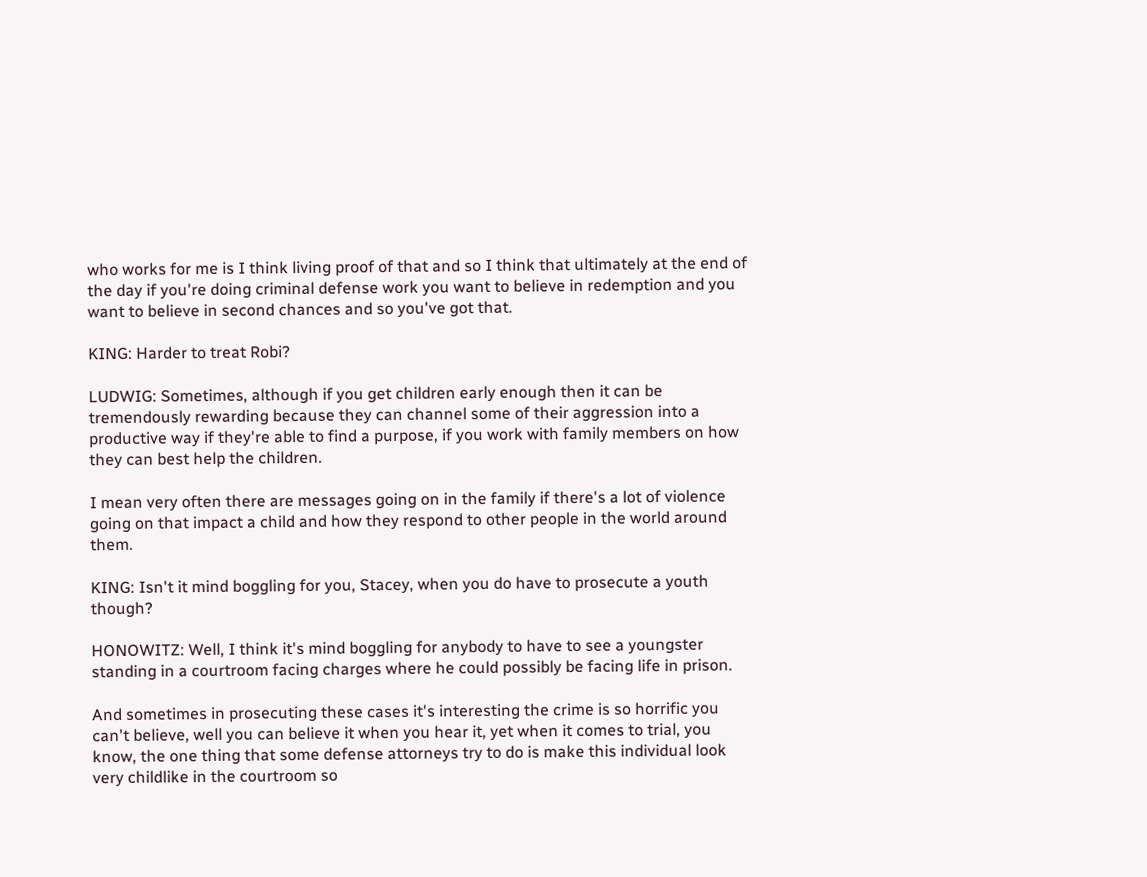who works for me is I think living proof of that and so I think that ultimately at the end of the day if you're doing criminal defense work you want to believe in redemption and you want to believe in second chances and so you've got that.

KING: Harder to treat Robi?

LUDWIG: Sometimes, although if you get children early enough then it can be tremendously rewarding because they can channel some of their aggression into a productive way if they're able to find a purpose, if you work with family members on how they can best help the children.

I mean very often there are messages going on in the family if there's a lot of violence going on that impact a child and how they respond to other people in the world around them.

KING: Isn't it mind boggling for you, Stacey, when you do have to prosecute a youth though?

HONOWITZ: Well, I think it's mind boggling for anybody to have to see a youngster standing in a courtroom facing charges where he could possibly be facing life in prison.

And sometimes in prosecuting these cases it's interesting the crime is so horrific you can't believe, well you can believe it when you hear it, yet when it comes to trial, you know, the one thing that some defense attorneys try to do is make this individual look very childlike in the courtroom so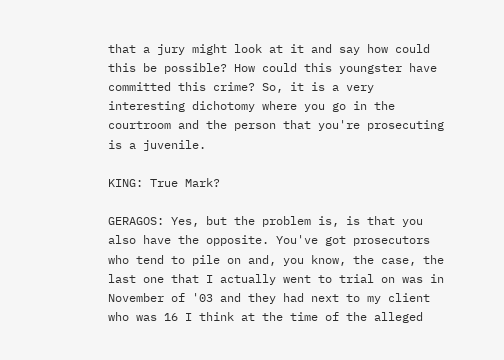that a jury might look at it and say how could this be possible? How could this youngster have committed this crime? So, it is a very interesting dichotomy where you go in the courtroom and the person that you're prosecuting is a juvenile.

KING: True Mark?

GERAGOS: Yes, but the problem is, is that you also have the opposite. You've got prosecutors who tend to pile on and, you know, the case, the last one that I actually went to trial on was in November of '03 and they had next to my client who was 16 I think at the time of the alleged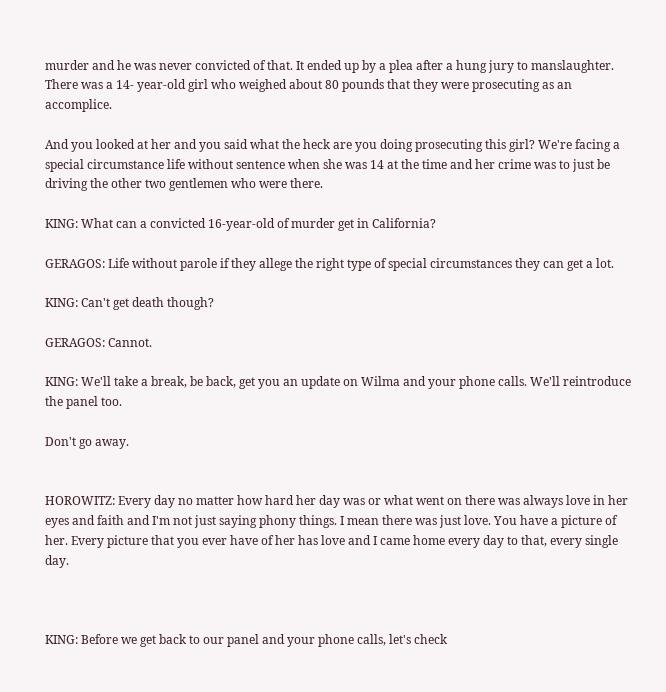murder and he was never convicted of that. It ended up by a plea after a hung jury to manslaughter. There was a 14- year-old girl who weighed about 80 pounds that they were prosecuting as an accomplice.

And you looked at her and you said what the heck are you doing prosecuting this girl? We're facing a special circumstance life without sentence when she was 14 at the time and her crime was to just be driving the other two gentlemen who were there.

KING: What can a convicted 16-year-old of murder get in California?

GERAGOS: Life without parole if they allege the right type of special circumstances they can get a lot.

KING: Can't get death though?

GERAGOS: Cannot.

KING: We'll take a break, be back, get you an update on Wilma and your phone calls. We'll reintroduce the panel too.

Don't go away.


HOROWITZ: Every day no matter how hard her day was or what went on there was always love in her eyes and faith and I'm not just saying phony things. I mean there was just love. You have a picture of her. Every picture that you ever have of her has love and I came home every day to that, every single day.



KING: Before we get back to our panel and your phone calls, let's check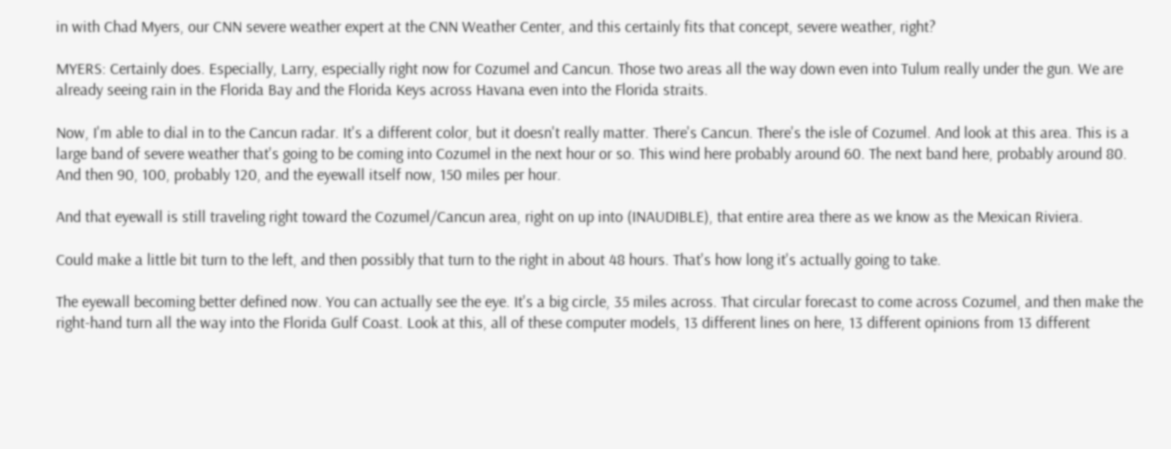in with Chad Myers, our CNN severe weather expert at the CNN Weather Center, and this certainly fits that concept, severe weather, right?

MYERS: Certainly does. Especially, Larry, especially right now for Cozumel and Cancun. Those two areas all the way down even into Tulum really under the gun. We are already seeing rain in the Florida Bay and the Florida Keys across Havana even into the Florida straits.

Now, I'm able to dial in to the Cancun radar. It's a different color, but it doesn't really matter. There's Cancun. There's the isle of Cozumel. And look at this area. This is a large band of severe weather that's going to be coming into Cozumel in the next hour or so. This wind here probably around 60. The next band here, probably around 80. And then 90, 100, probably 120, and the eyewall itself now, 150 miles per hour.

And that eyewall is still traveling right toward the Cozumel/Cancun area, right on up into (INAUDIBLE), that entire area there as we know as the Mexican Riviera.

Could make a little bit turn to the left, and then possibly that turn to the right in about 48 hours. That's how long it's actually going to take.

The eyewall becoming better defined now. You can actually see the eye. It's a big circle, 35 miles across. That circular forecast to come across Cozumel, and then make the right-hand turn all the way into the Florida Gulf Coast. Look at this, all of these computer models, 13 different lines on here, 13 different opinions from 13 different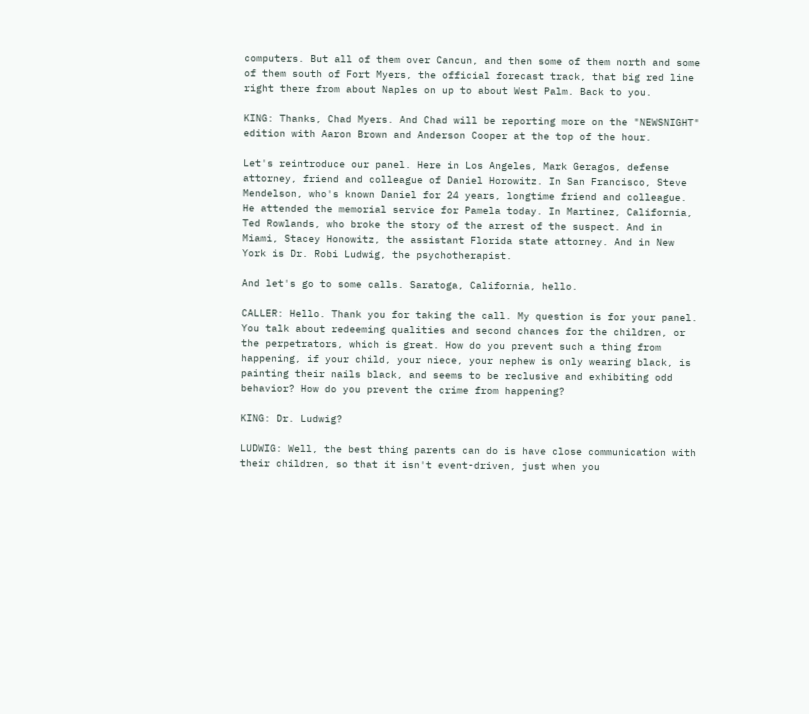computers. But all of them over Cancun, and then some of them north and some of them south of Fort Myers, the official forecast track, that big red line right there from about Naples on up to about West Palm. Back to you.

KING: Thanks, Chad Myers. And Chad will be reporting more on the "NEWSNIGHT" edition with Aaron Brown and Anderson Cooper at the top of the hour.

Let's reintroduce our panel. Here in Los Angeles, Mark Geragos, defense attorney, friend and colleague of Daniel Horowitz. In San Francisco, Steve Mendelson, who's known Daniel for 24 years, longtime friend and colleague. He attended the memorial service for Pamela today. In Martinez, California, Ted Rowlands, who broke the story of the arrest of the suspect. And in Miami, Stacey Honowitz, the assistant Florida state attorney. And in New York is Dr. Robi Ludwig, the psychotherapist.

And let's go to some calls. Saratoga, California, hello.

CALLER: Hello. Thank you for taking the call. My question is for your panel. You talk about redeeming qualities and second chances for the children, or the perpetrators, which is great. How do you prevent such a thing from happening, if your child, your niece, your nephew is only wearing black, is painting their nails black, and seems to be reclusive and exhibiting odd behavior? How do you prevent the crime from happening?

KING: Dr. Ludwig?

LUDWIG: Well, the best thing parents can do is have close communication with their children, so that it isn't event-driven, just when you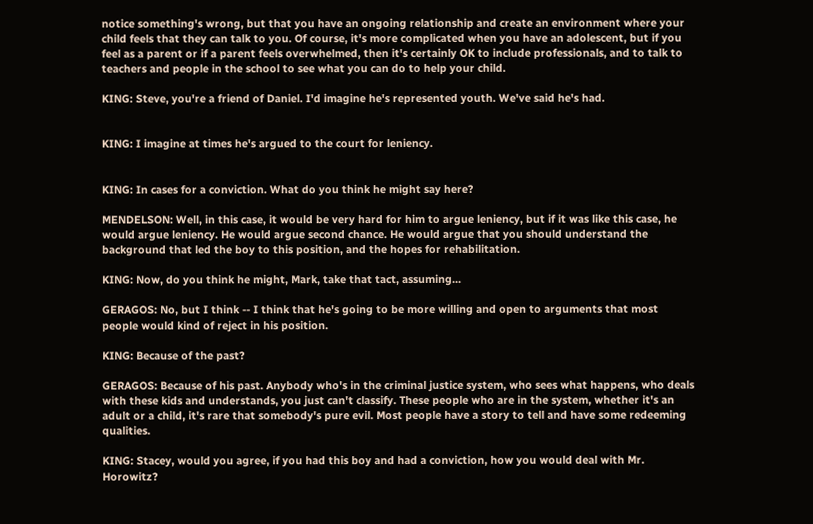notice something's wrong, but that you have an ongoing relationship and create an environment where your child feels that they can talk to you. Of course, it's more complicated when you have an adolescent, but if you feel as a parent or if a parent feels overwhelmed, then it's certainly OK to include professionals, and to talk to teachers and people in the school to see what you can do to help your child.

KING: Steve, you're a friend of Daniel. I'd imagine he's represented youth. We've said he's had.


KING: I imagine at times he's argued to the court for leniency.


KING: In cases for a conviction. What do you think he might say here?

MENDELSON: Well, in this case, it would be very hard for him to argue leniency, but if it was like this case, he would argue leniency. He would argue second chance. He would argue that you should understand the background that led the boy to this position, and the hopes for rehabilitation.

KING: Now, do you think he might, Mark, take that tact, assuming...

GERAGOS: No, but I think -- I think that he's going to be more willing and open to arguments that most people would kind of reject in his position.

KING: Because of the past?

GERAGOS: Because of his past. Anybody who's in the criminal justice system, who sees what happens, who deals with these kids and understands, you just can't classify. These people who are in the system, whether it's an adult or a child, it's rare that somebody's pure evil. Most people have a story to tell and have some redeeming qualities.

KING: Stacey, would you agree, if you had this boy and had a conviction, how you would deal with Mr. Horowitz?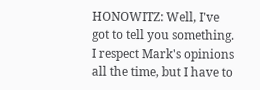HONOWITZ: Well, I've got to tell you something. I respect Mark's opinions all the time, but I have to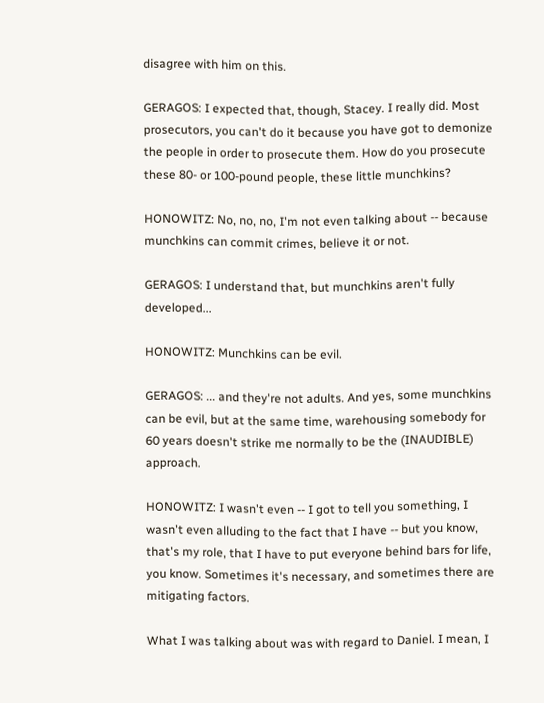disagree with him on this.

GERAGOS: I expected that, though, Stacey. I really did. Most prosecutors, you can't do it because you have got to demonize the people in order to prosecute them. How do you prosecute these 80- or 100-pound people, these little munchkins?

HONOWITZ: No, no, no, I'm not even talking about -- because munchkins can commit crimes, believe it or not.

GERAGOS: I understand that, but munchkins aren't fully developed...

HONOWITZ: Munchkins can be evil.

GERAGOS: ... and they're not adults. And yes, some munchkins can be evil, but at the same time, warehousing somebody for 60 years doesn't strike me normally to be the (INAUDIBLE) approach.

HONOWITZ: I wasn't even -- I got to tell you something, I wasn't even alluding to the fact that I have -- but you know, that's my role, that I have to put everyone behind bars for life, you know. Sometimes it's necessary, and sometimes there are mitigating factors.

What I was talking about was with regard to Daniel. I mean, I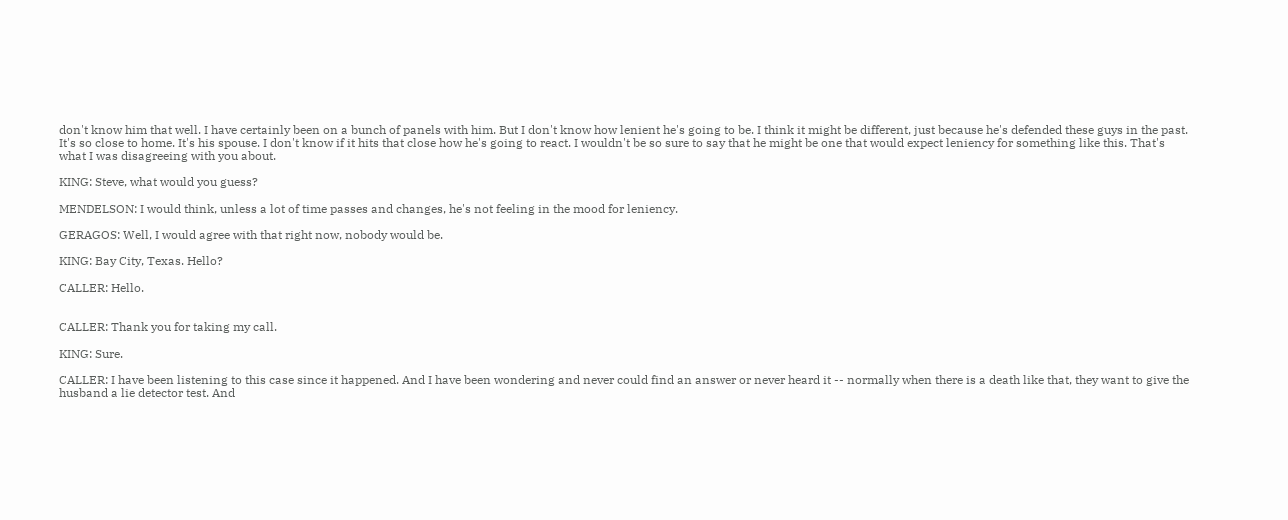don't know him that well. I have certainly been on a bunch of panels with him. But I don't know how lenient he's going to be. I think it might be different, just because he's defended these guys in the past. It's so close to home. It's his spouse. I don't know if it hits that close how he's going to react. I wouldn't be so sure to say that he might be one that would expect leniency for something like this. That's what I was disagreeing with you about.

KING: Steve, what would you guess?

MENDELSON: I would think, unless a lot of time passes and changes, he's not feeling in the mood for leniency.

GERAGOS: Well, I would agree with that right now, nobody would be.

KING: Bay City, Texas. Hello?

CALLER: Hello.


CALLER: Thank you for taking my call.

KING: Sure.

CALLER: I have been listening to this case since it happened. And I have been wondering and never could find an answer or never heard it -- normally when there is a death like that, they want to give the husband a lie detector test. And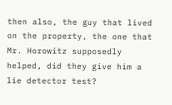then also, the guy that lived on the property, the one that Mr. Horowitz supposedly helped, did they give him a lie detector test?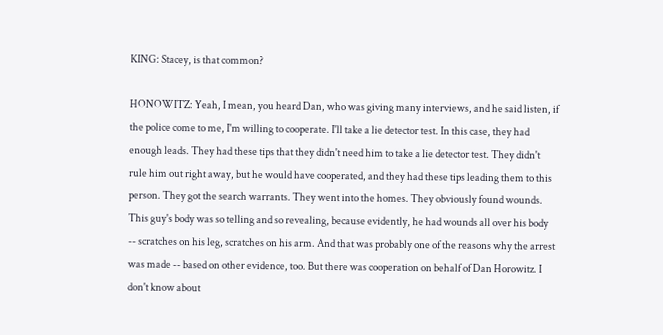KING: Stacey, is that common?

HONOWITZ: Yeah, I mean, you heard Dan, who was giving many interviews, and he said listen, if the police come to me, I'm willing to cooperate. I'll take a lie detector test. In this case, they had enough leads. They had these tips that they didn't need him to take a lie detector test. They didn't rule him out right away, but he would have cooperated, and they had these tips leading them to this person. They got the search warrants. They went into the homes. They obviously found wounds. This guy's body was so telling and so revealing, because evidently, he had wounds all over his body -- scratches on his leg, scratches on his arm. And that was probably one of the reasons why the arrest was made -- based on other evidence, too. But there was cooperation on behalf of Dan Horowitz. I don't know about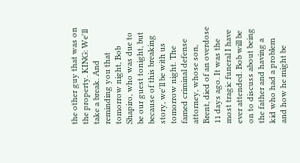the other guy that was on the property. KING: We'll take a break. And reminding you that tomorrow night, Bob Shapiro, who was due to be our guest tonight, but because of this breaking story, we'll be with us tomorrow night. The famed criminal defense attorney, whose son, Brent, died of an overdose 11 days ago. It was the most tragic funeral I have ever attended. Bob will be on to discuss about being the father and having a kid who had a problem and how he might be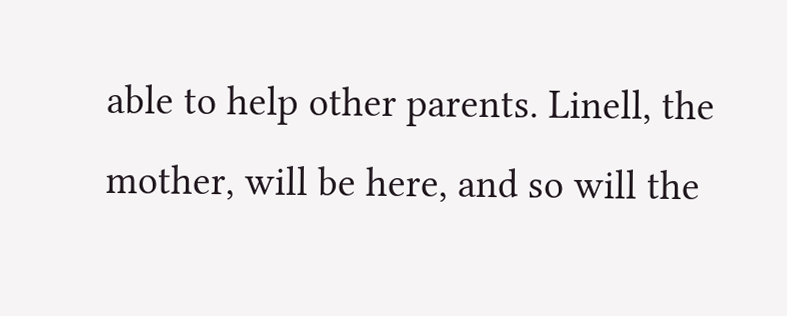able to help other parents. Linell, the mother, will be here, and so will the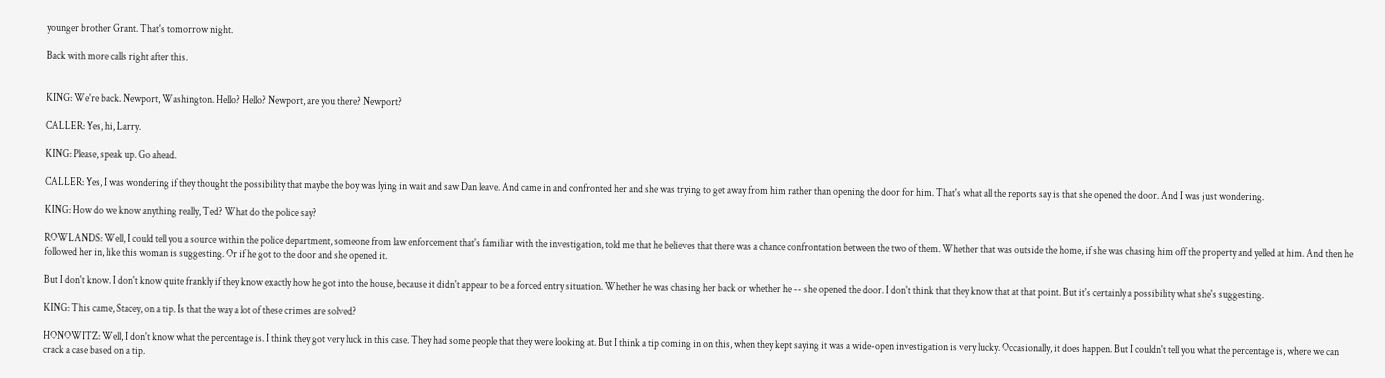younger brother Grant. That's tomorrow night.

Back with more calls right after this.


KING: We're back. Newport, Washington. Hello? Hello? Newport, are you there? Newport?

CALLER: Yes, hi, Larry.

KING: Please, speak up. Go ahead.

CALLER: Yes, I was wondering if they thought the possibility that maybe the boy was lying in wait and saw Dan leave. And came in and confronted her and she was trying to get away from him rather than opening the door for him. That's what all the reports say is that she opened the door. And I was just wondering.

KING: How do we know anything really, Ted? What do the police say?

ROWLANDS: Well, I could tell you a source within the police department, someone from law enforcement that's familiar with the investigation, told me that he believes that there was a chance confrontation between the two of them. Whether that was outside the home, if she was chasing him off the property and yelled at him. And then he followed her in, like this woman is suggesting. Or if he got to the door and she opened it.

But I don't know. I don't know quite frankly if they know exactly how he got into the house, because it didn't appear to be a forced entry situation. Whether he was chasing her back or whether he -- she opened the door. I don't think that they know that at that point. But it's certainly a possibility what she's suggesting.

KING: This came, Stacey, on a tip. Is that the way a lot of these crimes are solved?

HONOWITZ: Well, I don't know what the percentage is. I think they got very luck in this case. They had some people that they were looking at. But I think a tip coming in on this, when they kept saying it was a wide-open investigation is very lucky. Occasionally, it does happen. But I couldn't tell you what the percentage is, where we can crack a case based on a tip.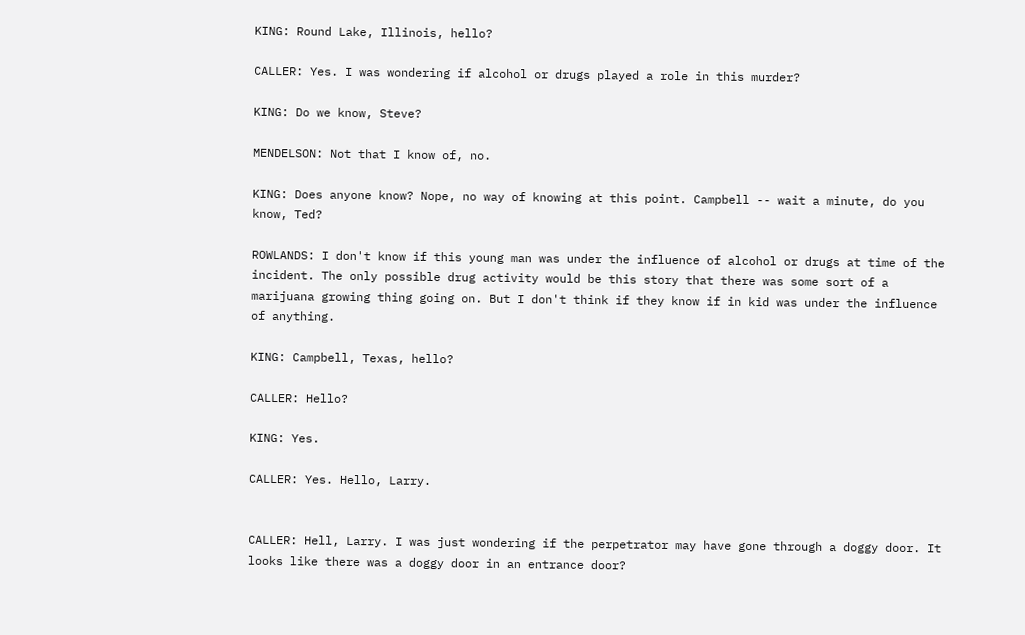KING: Round Lake, Illinois, hello?

CALLER: Yes. I was wondering if alcohol or drugs played a role in this murder?

KING: Do we know, Steve?

MENDELSON: Not that I know of, no.

KING: Does anyone know? Nope, no way of knowing at this point. Campbell -- wait a minute, do you know, Ted?

ROWLANDS: I don't know if this young man was under the influence of alcohol or drugs at time of the incident. The only possible drug activity would be this story that there was some sort of a marijuana growing thing going on. But I don't think if they know if in kid was under the influence of anything.

KING: Campbell, Texas, hello?

CALLER: Hello?

KING: Yes.

CALLER: Yes. Hello, Larry.


CALLER: Hell, Larry. I was just wondering if the perpetrator may have gone through a doggy door. It looks like there was a doggy door in an entrance door?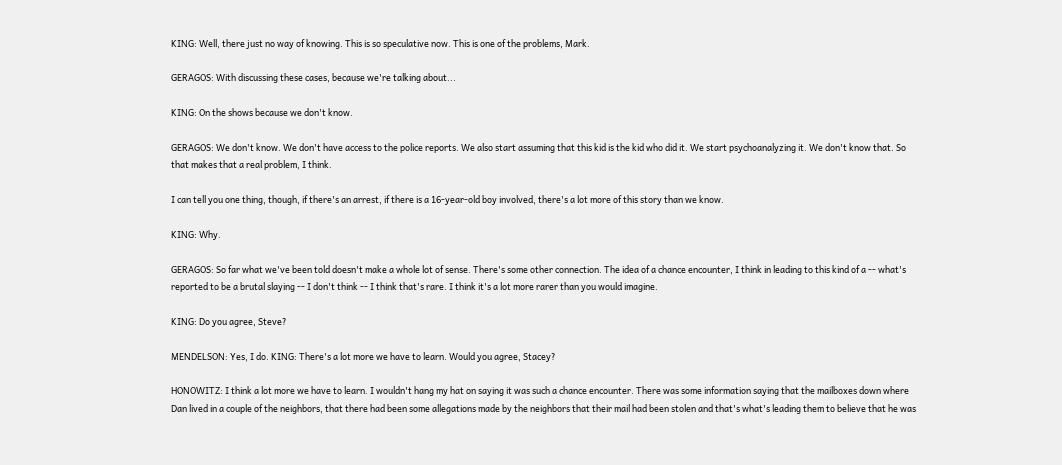KING: Well, there just no way of knowing. This is so speculative now. This is one of the problems, Mark.

GERAGOS: With discussing these cases, because we're talking about...

KING: On the shows because we don't know.

GERAGOS: We don't know. We don't have access to the police reports. We also start assuming that this kid is the kid who did it. We start psychoanalyzing it. We don't know that. So that makes that a real problem, I think.

I can tell you one thing, though, if there's an arrest, if there is a 16-year-old boy involved, there's a lot more of this story than we know.

KING: Why.

GERAGOS: So far what we've been told doesn't make a whole lot of sense. There's some other connection. The idea of a chance encounter, I think in leading to this kind of a -- what's reported to be a brutal slaying -- I don't think -- I think that's rare. I think it's a lot more rarer than you would imagine.

KING: Do you agree, Steve?

MENDELSON: Yes, I do. KING: There's a lot more we have to learn. Would you agree, Stacey?

HONOWITZ: I think a lot more we have to learn. I wouldn't hang my hat on saying it was such a chance encounter. There was some information saying that the mailboxes down where Dan lived in a couple of the neighbors, that there had been some allegations made by the neighbors that their mail had been stolen and that's what's leading them to believe that he was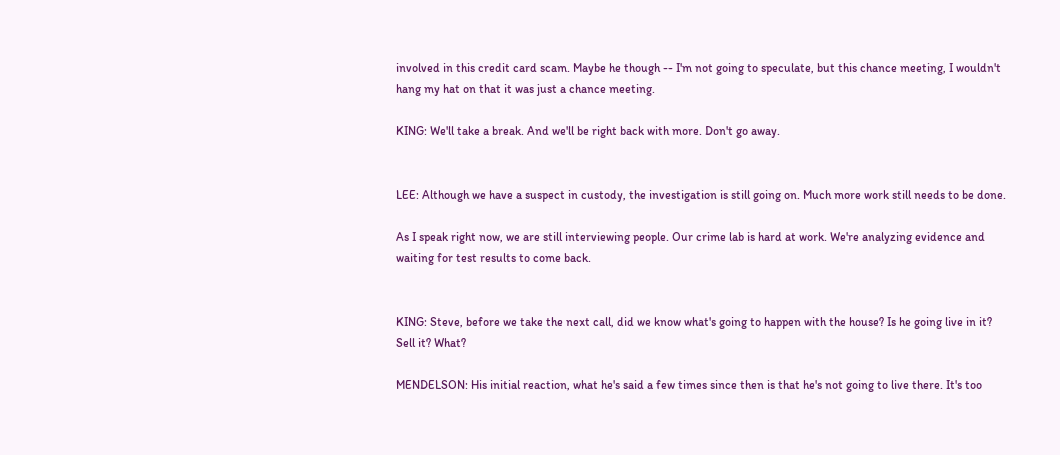involved in this credit card scam. Maybe he though -- I'm not going to speculate, but this chance meeting, I wouldn't hang my hat on that it was just a chance meeting.

KING: We'll take a break. And we'll be right back with more. Don't go away.


LEE: Although we have a suspect in custody, the investigation is still going on. Much more work still needs to be done.

As I speak right now, we are still interviewing people. Our crime lab is hard at work. We're analyzing evidence and waiting for test results to come back.


KING: Steve, before we take the next call, did we know what's going to happen with the house? Is he going live in it? Sell it? What?

MENDELSON: His initial reaction, what he's said a few times since then is that he's not going to live there. It's too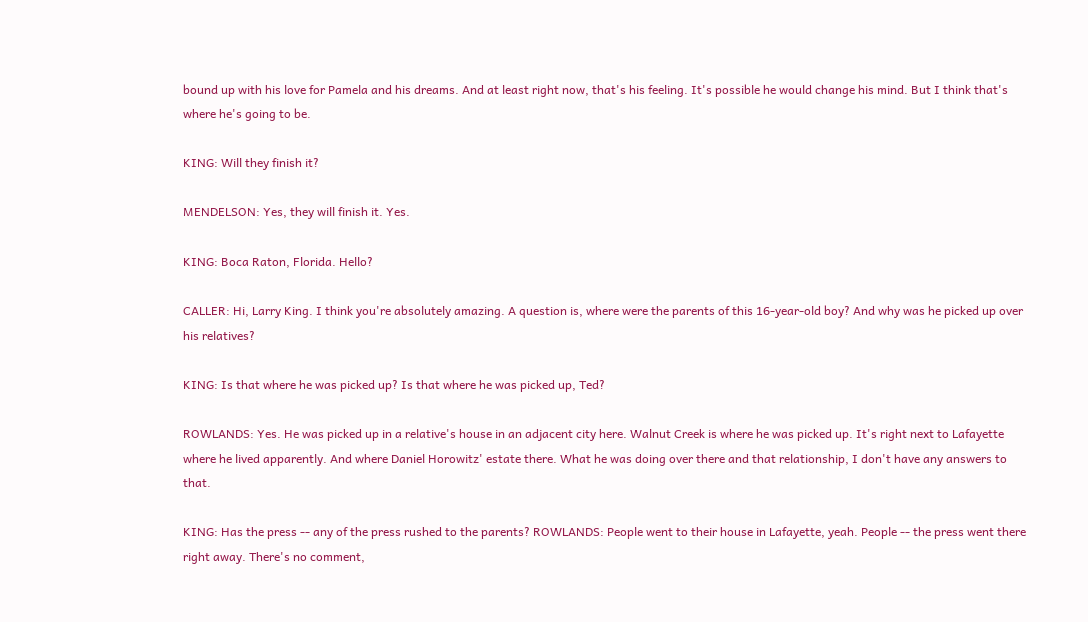bound up with his love for Pamela and his dreams. And at least right now, that's his feeling. It's possible he would change his mind. But I think that's where he's going to be.

KING: Will they finish it?

MENDELSON: Yes, they will finish it. Yes.

KING: Boca Raton, Florida. Hello?

CALLER: Hi, Larry King. I think you're absolutely amazing. A question is, where were the parents of this 16-year-old boy? And why was he picked up over his relatives?

KING: Is that where he was picked up? Is that where he was picked up, Ted?

ROWLANDS: Yes. He was picked up in a relative's house in an adjacent city here. Walnut Creek is where he was picked up. It's right next to Lafayette where he lived apparently. And where Daniel Horowitz' estate there. What he was doing over there and that relationship, I don't have any answers to that.

KING: Has the press -- any of the press rushed to the parents? ROWLANDS: People went to their house in Lafayette, yeah. People -- the press went there right away. There's no comment,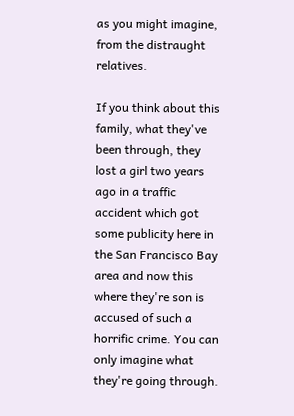as you might imagine, from the distraught relatives.

If you think about this family, what they've been through, they lost a girl two years ago in a traffic accident which got some publicity here in the San Francisco Bay area and now this where they're son is accused of such a horrific crime. You can only imagine what they're going through.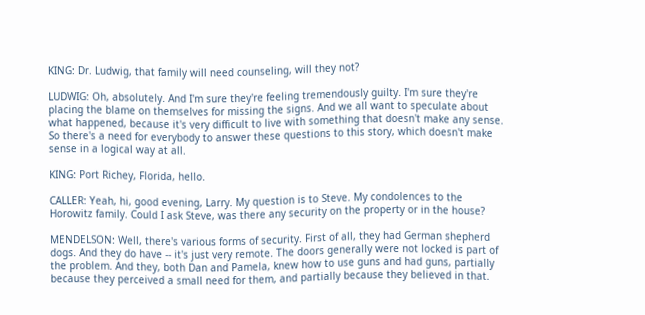KING: Dr. Ludwig, that family will need counseling, will they not?

LUDWIG: Oh, absolutely. And I'm sure they're feeling tremendously guilty. I'm sure they're placing the blame on themselves for missing the signs. And we all want to speculate about what happened, because it's very difficult to live with something that doesn't make any sense. So there's a need for everybody to answer these questions to this story, which doesn't make sense in a logical way at all.

KING: Port Richey, Florida, hello.

CALLER: Yeah, hi, good evening, Larry. My question is to Steve. My condolences to the Horowitz family. Could I ask Steve, was there any security on the property or in the house?

MENDELSON: Well, there's various forms of security. First of all, they had German shepherd dogs. And they do have -- it's just very remote. The doors generally were not locked is part of the problem. And they, both Dan and Pamela, knew how to use guns and had guns, partially because they perceived a small need for them, and partially because they believed in that.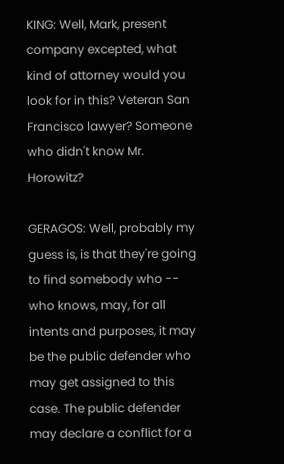KING: Well, Mark, present company excepted, what kind of attorney would you look for in this? Veteran San Francisco lawyer? Someone who didn't know Mr. Horowitz?

GERAGOS: Well, probably my guess is, is that they're going to find somebody who -- who knows, may, for all intents and purposes, it may be the public defender who may get assigned to this case. The public defender may declare a conflict for a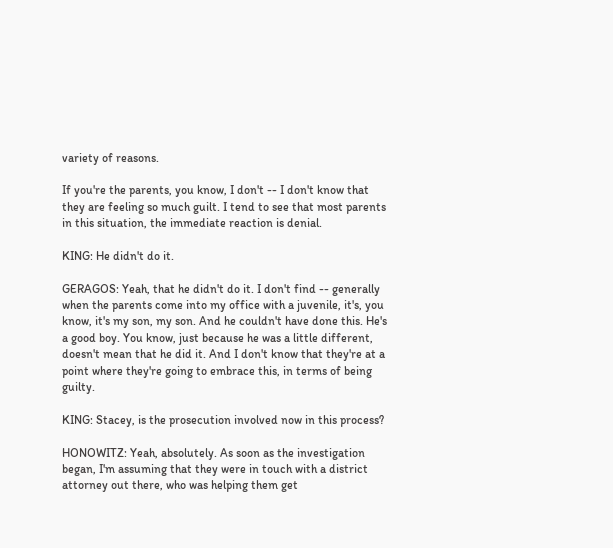variety of reasons.

If you're the parents, you know, I don't -- I don't know that they are feeling so much guilt. I tend to see that most parents in this situation, the immediate reaction is denial.

KING: He didn't do it.

GERAGOS: Yeah, that he didn't do it. I don't find -- generally when the parents come into my office with a juvenile, it's, you know, it's my son, my son. And he couldn't have done this. He's a good boy. You know, just because he was a little different, doesn't mean that he did it. And I don't know that they're at a point where they're going to embrace this, in terms of being guilty.

KING: Stacey, is the prosecution involved now in this process?

HONOWITZ: Yeah, absolutely. As soon as the investigation began, I'm assuming that they were in touch with a district attorney out there, who was helping them get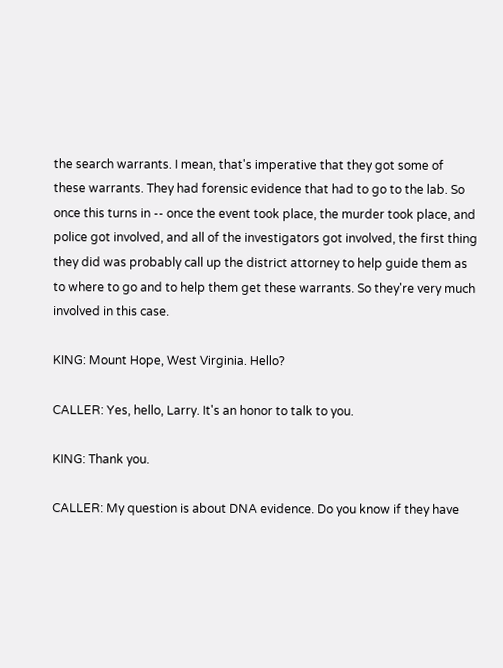the search warrants. I mean, that's imperative that they got some of these warrants. They had forensic evidence that had to go to the lab. So once this turns in -- once the event took place, the murder took place, and police got involved, and all of the investigators got involved, the first thing they did was probably call up the district attorney to help guide them as to where to go and to help them get these warrants. So they're very much involved in this case.

KING: Mount Hope, West Virginia. Hello?

CALLER: Yes, hello, Larry. It's an honor to talk to you.

KING: Thank you.

CALLER: My question is about DNA evidence. Do you know if they have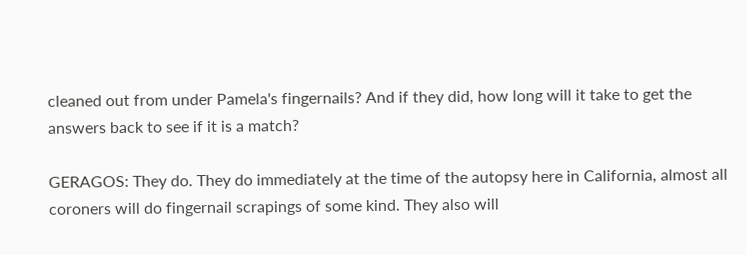cleaned out from under Pamela's fingernails? And if they did, how long will it take to get the answers back to see if it is a match?

GERAGOS: They do. They do immediately at the time of the autopsy here in California, almost all coroners will do fingernail scrapings of some kind. They also will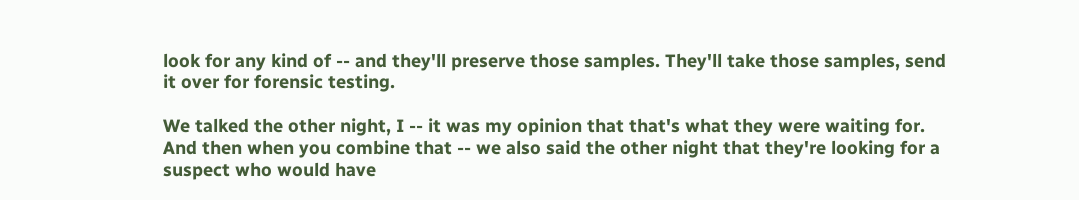look for any kind of -- and they'll preserve those samples. They'll take those samples, send it over for forensic testing.

We talked the other night, I -- it was my opinion that that's what they were waiting for. And then when you combine that -- we also said the other night that they're looking for a suspect who would have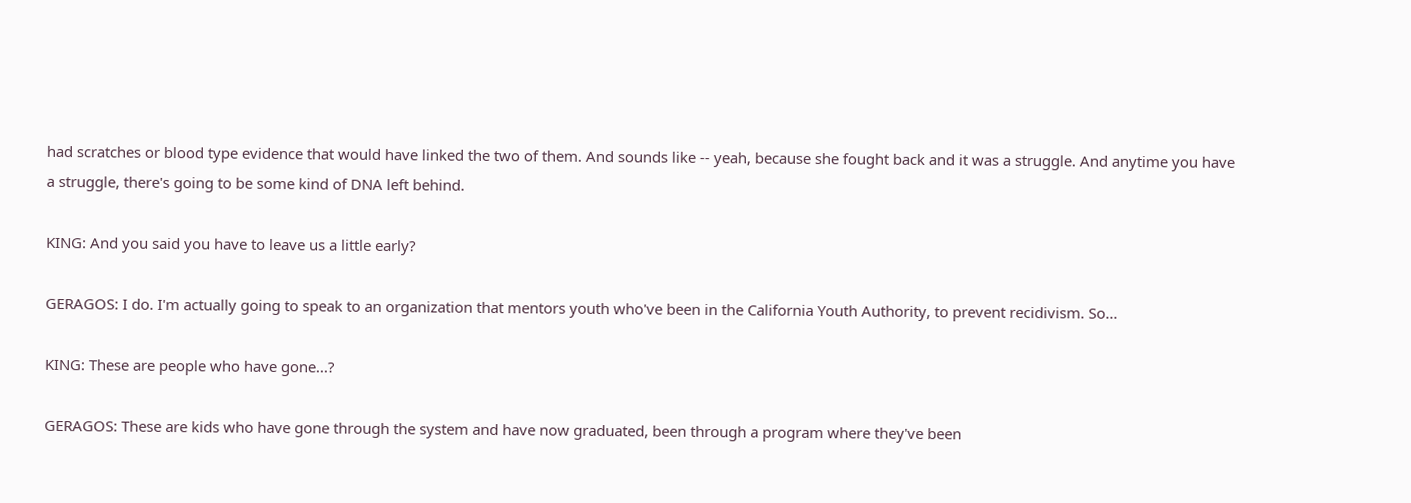had scratches or blood type evidence that would have linked the two of them. And sounds like -- yeah, because she fought back and it was a struggle. And anytime you have a struggle, there's going to be some kind of DNA left behind.

KING: And you said you have to leave us a little early?

GERAGOS: I do. I'm actually going to speak to an organization that mentors youth who've been in the California Youth Authority, to prevent recidivism. So...

KING: These are people who have gone...?

GERAGOS: These are kids who have gone through the system and have now graduated, been through a program where they've been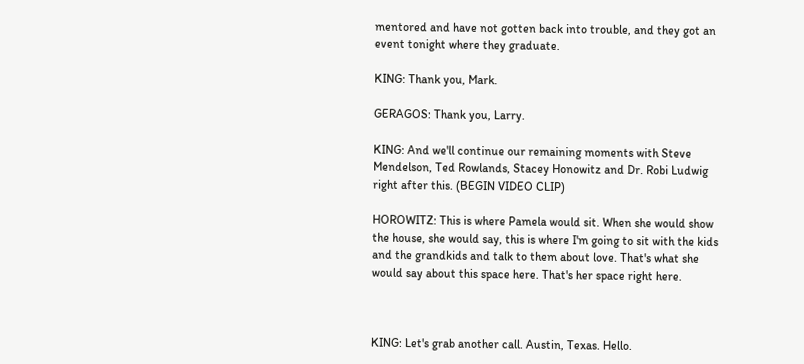mentored and have not gotten back into trouble, and they got an event tonight where they graduate.

KING: Thank you, Mark.

GERAGOS: Thank you, Larry.

KING: And we'll continue our remaining moments with Steve Mendelson, Ted Rowlands, Stacey Honowitz and Dr. Robi Ludwig right after this. (BEGIN VIDEO CLIP)

HOROWITZ: This is where Pamela would sit. When she would show the house, she would say, this is where I'm going to sit with the kids and the grandkids and talk to them about love. That's what she would say about this space here. That's her space right here.



KING: Let's grab another call. Austin, Texas. Hello.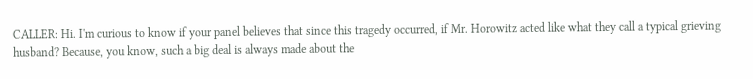CALLER: Hi. I'm curious to know if your panel believes that since this tragedy occurred, if Mr. Horowitz acted like what they call a typical grieving husband? Because, you know, such a big deal is always made about the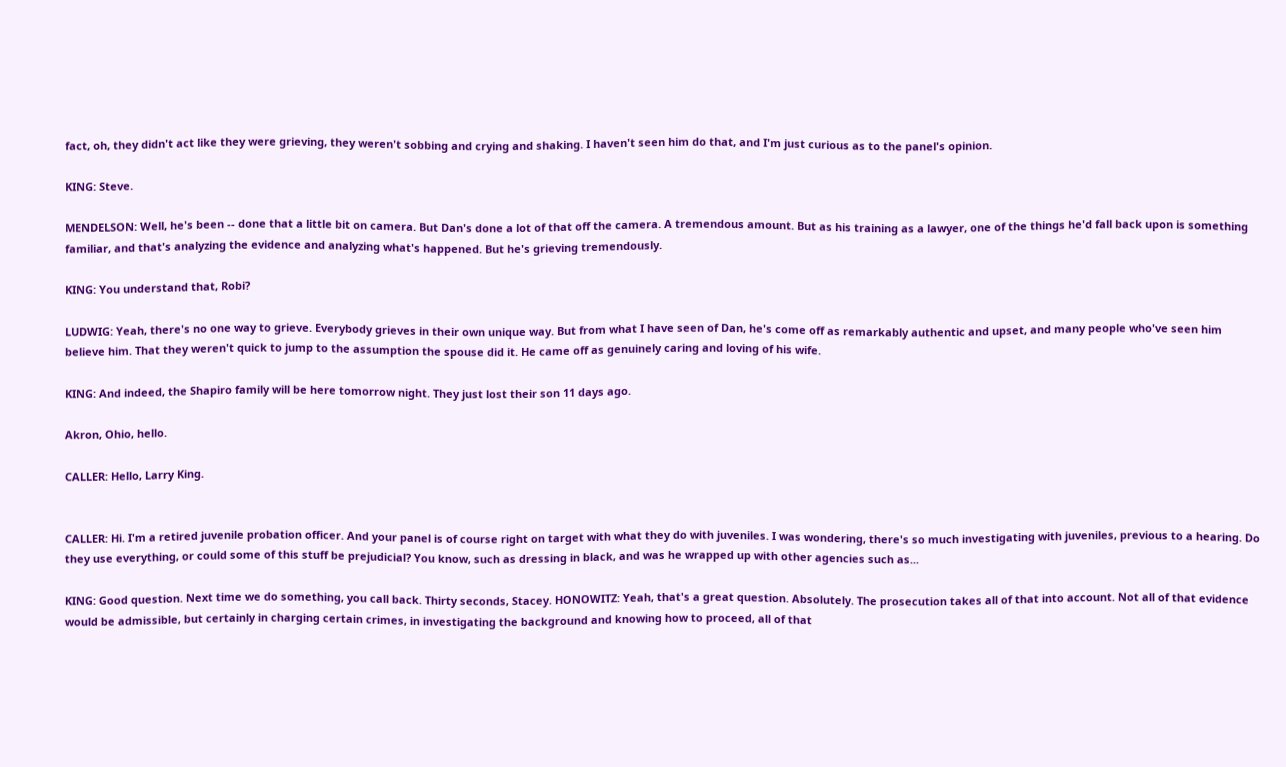fact, oh, they didn't act like they were grieving, they weren't sobbing and crying and shaking. I haven't seen him do that, and I'm just curious as to the panel's opinion.

KING: Steve.

MENDELSON: Well, he's been -- done that a little bit on camera. But Dan's done a lot of that off the camera. A tremendous amount. But as his training as a lawyer, one of the things he'd fall back upon is something familiar, and that's analyzing the evidence and analyzing what's happened. But he's grieving tremendously.

KING: You understand that, Robi?

LUDWIG: Yeah, there's no one way to grieve. Everybody grieves in their own unique way. But from what I have seen of Dan, he's come off as remarkably authentic and upset, and many people who've seen him believe him. That they weren't quick to jump to the assumption the spouse did it. He came off as genuinely caring and loving of his wife.

KING: And indeed, the Shapiro family will be here tomorrow night. They just lost their son 11 days ago.

Akron, Ohio, hello.

CALLER: Hello, Larry King.


CALLER: Hi. I'm a retired juvenile probation officer. And your panel is of course right on target with what they do with juveniles. I was wondering, there's so much investigating with juveniles, previous to a hearing. Do they use everything, or could some of this stuff be prejudicial? You know, such as dressing in black, and was he wrapped up with other agencies such as...

KING: Good question. Next time we do something, you call back. Thirty seconds, Stacey. HONOWITZ: Yeah, that's a great question. Absolutely. The prosecution takes all of that into account. Not all of that evidence would be admissible, but certainly in charging certain crimes, in investigating the background and knowing how to proceed, all of that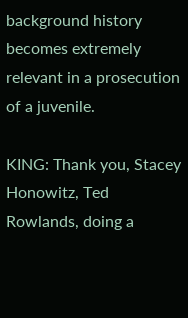background history becomes extremely relevant in a prosecution of a juvenile.

KING: Thank you, Stacey Honowitz, Ted Rowlands, doing a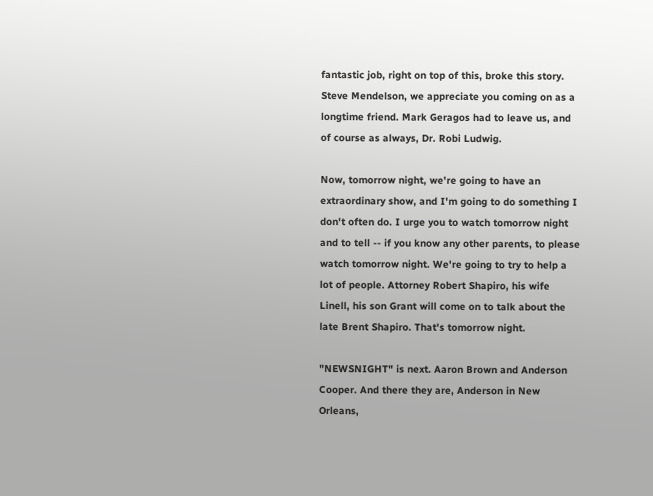fantastic job, right on top of this, broke this story. Steve Mendelson, we appreciate you coming on as a longtime friend. Mark Geragos had to leave us, and of course as always, Dr. Robi Ludwig.

Now, tomorrow night, we're going to have an extraordinary show, and I'm going to do something I don't often do. I urge you to watch tomorrow night and to tell -- if you know any other parents, to please watch tomorrow night. We're going to try to help a lot of people. Attorney Robert Shapiro, his wife Linell, his son Grant will come on to talk about the late Brent Shapiro. That's tomorrow night.

"NEWSNIGHT" is next. Aaron Brown and Anderson Cooper. And there they are, Anderson in New Orleans,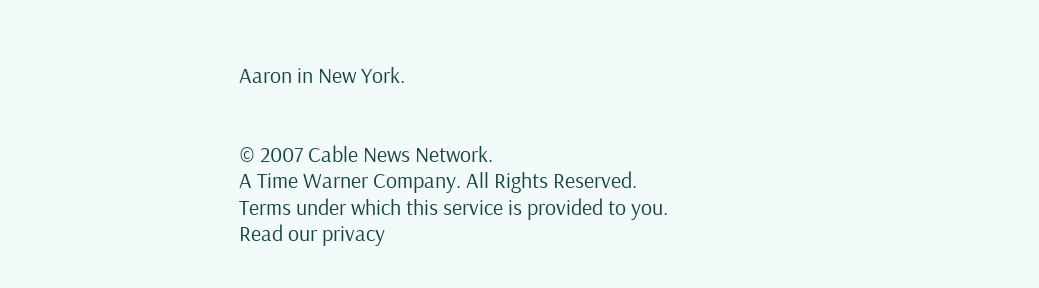Aaron in New York.


© 2007 Cable News Network.
A Time Warner Company. All Rights Reserved.
Terms under which this service is provided to you.
Read our privacy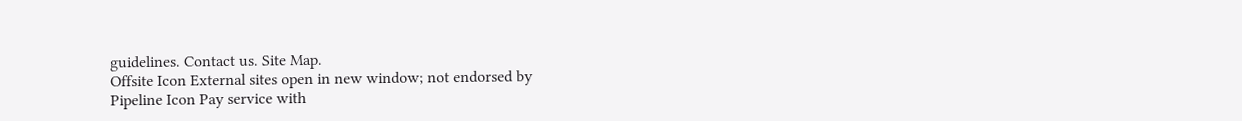guidelines. Contact us. Site Map.
Offsite Icon External sites open in new window; not endorsed by
Pipeline Icon Pay service with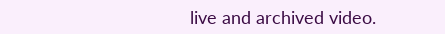live and archived video.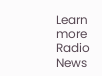Learn more
Radio News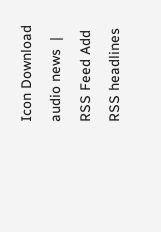Icon Download audio news  |  RSS Feed Add RSS headlines